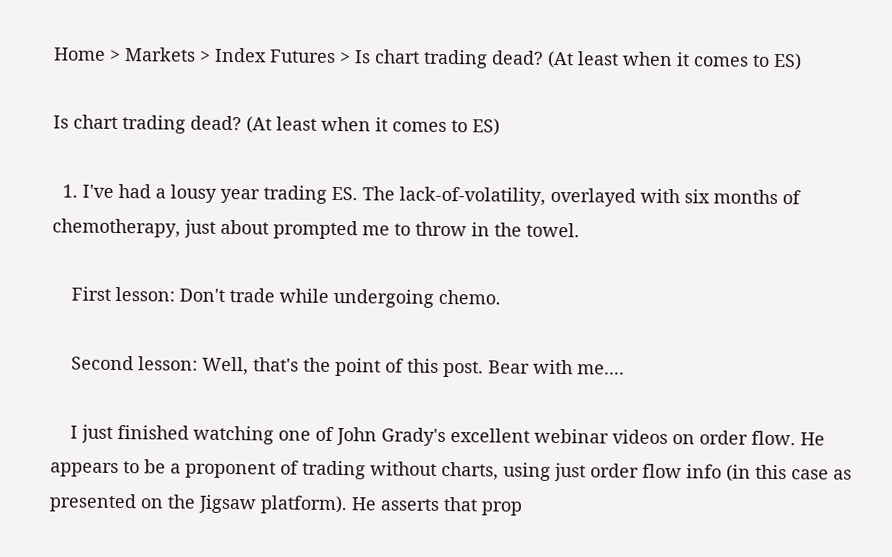Home > Markets > Index Futures > Is chart trading dead? (At least when it comes to ES)

Is chart trading dead? (At least when it comes to ES)

  1. I've had a lousy year trading ES. The lack-of-volatility, overlayed with six months of chemotherapy, just about prompted me to throw in the towel.

    First lesson: Don't trade while undergoing chemo.

    Second lesson: Well, that's the point of this post. Bear with me....

    I just finished watching one of John Grady's excellent webinar videos on order flow. He appears to be a proponent of trading without charts, using just order flow info (in this case as presented on the Jigsaw platform). He asserts that prop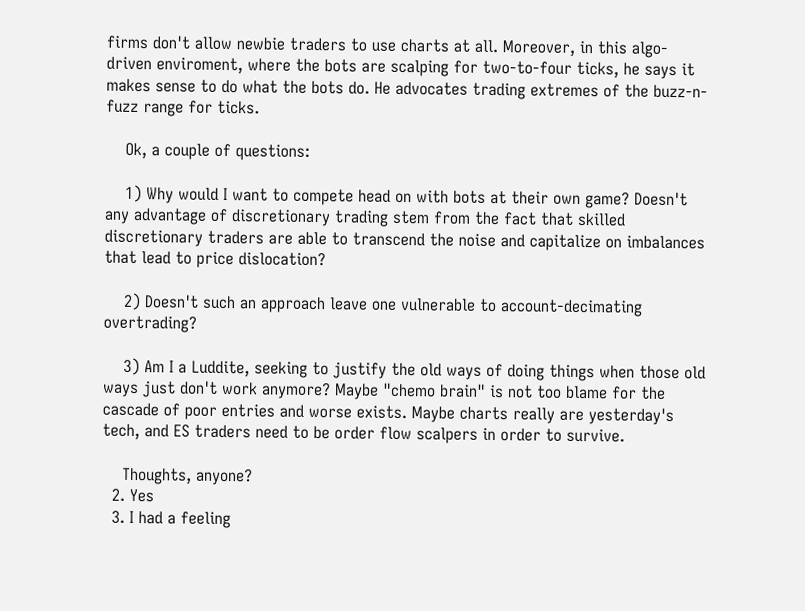firms don't allow newbie traders to use charts at all. Moreover, in this algo-driven enviroment, where the bots are scalping for two-to-four ticks, he says it makes sense to do what the bots do. He advocates trading extremes of the buzz-n-fuzz range for ticks.

    Ok, a couple of questions:

    1) Why would I want to compete head on with bots at their own game? Doesn't any advantage of discretionary trading stem from the fact that skilled discretionary traders are able to transcend the noise and capitalize on imbalances that lead to price dislocation?

    2) Doesn't such an approach leave one vulnerable to account-decimating overtrading?

    3) Am I a Luddite, seeking to justify the old ways of doing things when those old ways just don't work anymore? Maybe "chemo brain" is not too blame for the cascade of poor entries and worse exists. Maybe charts really are yesterday's tech, and ES traders need to be order flow scalpers in order to survive.

    Thoughts, anyone?
  2. Yes
  3. I had a feeling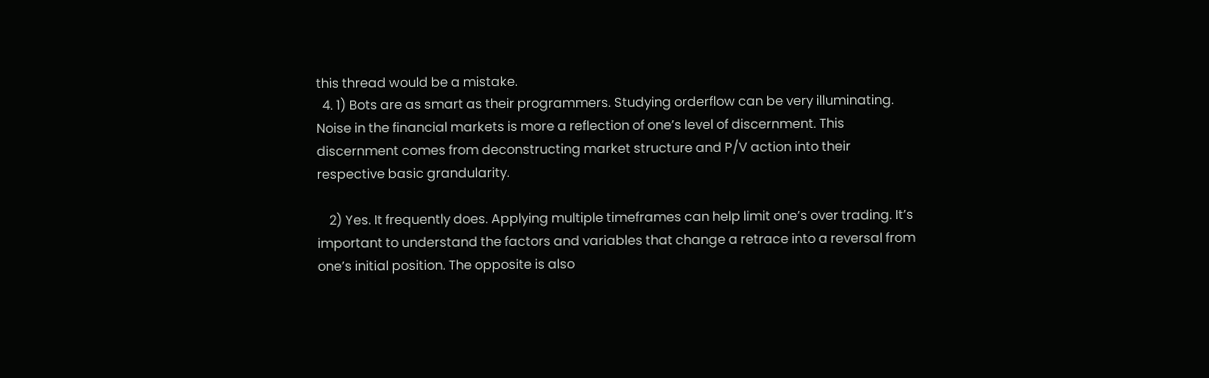this thread would be a mistake.
  4. 1) Bots are as smart as their programmers. Studying orderflow can be very illuminating. Noise in the financial markets is more a reflection of one’s level of discernment. This discernment comes from deconstructing market structure and P/V action into their respective basic grandularity.

    2) Yes. It frequently does. Applying multiple timeframes can help limit one’s over trading. It’s important to understand the factors and variables that change a retrace into a reversal from one’s initial position. The opposite is also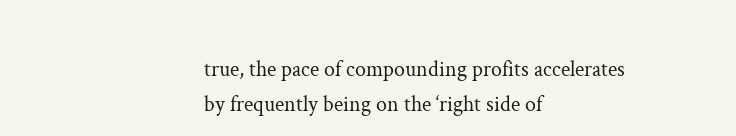true, the pace of compounding profits accelerates by frequently being on the ‘right side of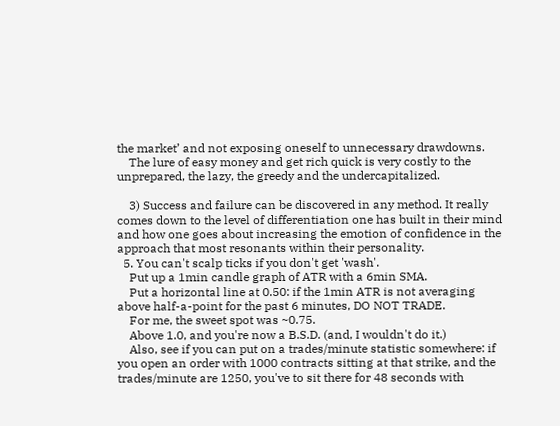the market’ and not exposing oneself to unnecessary drawdowns.
    The lure of easy money and get rich quick is very costly to the unprepared, the lazy, the greedy and the undercapitalized.

    3) Success and failure can be discovered in any method. It really comes down to the level of differentiation one has built in their mind and how one goes about increasing the emotion of confidence in the approach that most resonants within their personality.
  5. You can't scalp ticks if you don't get 'wash'.
    Put up a 1min candle graph of ATR with a 6min SMA.
    Put a horizontal line at 0.50: if the 1min ATR is not averaging above half-a-point for the past 6 minutes, DO NOT TRADE.
    For me, the sweet spot was ~0.75.
    Above 1.0, and you're now a B.S.D. (and, I wouldn't do it.)
    Also, see if you can put on a trades/minute statistic somewhere: if you open an order with 1000 contracts sitting at that strike, and the trades/minute are 1250, you've to sit there for 48 seconds with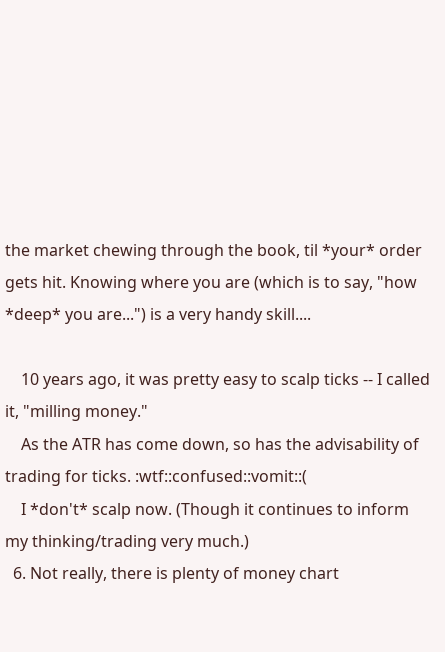the market chewing through the book, til *your* order gets hit. Knowing where you are (which is to say, "how *deep* you are...") is a very handy skill....

    10 years ago, it was pretty easy to scalp ticks -- I called it, "milling money."
    As the ATR has come down, so has the advisability of trading for ticks. :wtf::confused::vomit::(
    I *don't* scalp now. (Though it continues to inform my thinking/trading very much.)
  6. Not really, there is plenty of money chart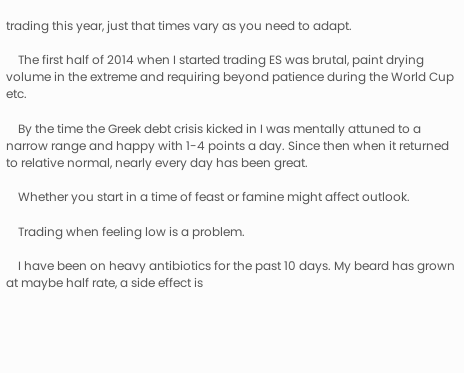trading this year, just that times vary as you need to adapt.

    The first half of 2014 when I started trading ES was brutal, paint drying volume in the extreme and requiring beyond patience during the World Cup etc.

    By the time the Greek debt crisis kicked in I was mentally attuned to a narrow range and happy with 1-4 points a day. Since then when it returned to relative normal, nearly every day has been great.

    Whether you start in a time of feast or famine might affect outlook.

    Trading when feeling low is a problem.

    I have been on heavy antibiotics for the past 10 days. My beard has grown at maybe half rate, a side effect is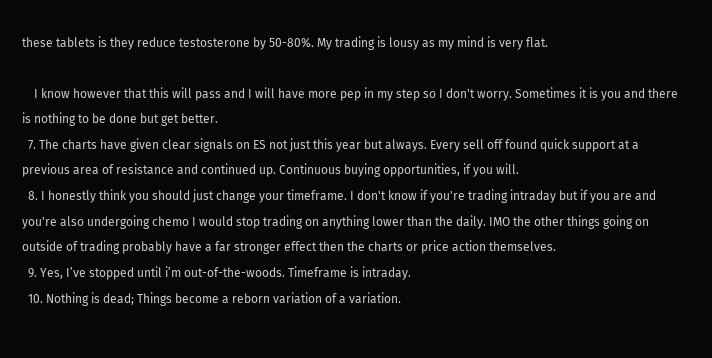these tablets is they reduce testosterone by 50-80%. My trading is lousy as my mind is very flat.

    I know however that this will pass and I will have more pep in my step so I don't worry. Sometimes it is you and there is nothing to be done but get better.
  7. The charts have given clear signals on ES not just this year but always. Every sell off found quick support at a previous area of resistance and continued up. Continuous buying opportunities, if you will.
  8. I honestly think you should just change your timeframe. I don't know if you're trading intraday but if you are and you're also undergoing chemo I would stop trading on anything lower than the daily. IMO the other things going on outside of trading probably have a far stronger effect then the charts or price action themselves.
  9. Yes, I’ve stopped until i’m out-of-the-woods. Timeframe is intraday.
  10. Nothing is dead; Things become a reborn variation of a variation.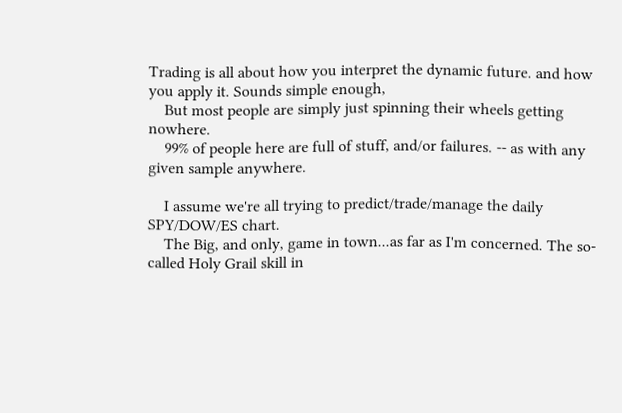Trading is all about how you interpret the dynamic future. and how you apply it. Sounds simple enough,
    But most people are simply just spinning their wheels getting nowhere.
    99% of people here are full of stuff, and/or failures. -- as with any given sample anywhere.

    I assume we're all trying to predict/trade/manage the daily SPY/DOW/ES chart.
    The Big, and only, game in town...as far as I'm concerned. The so-called Holy Grail skill in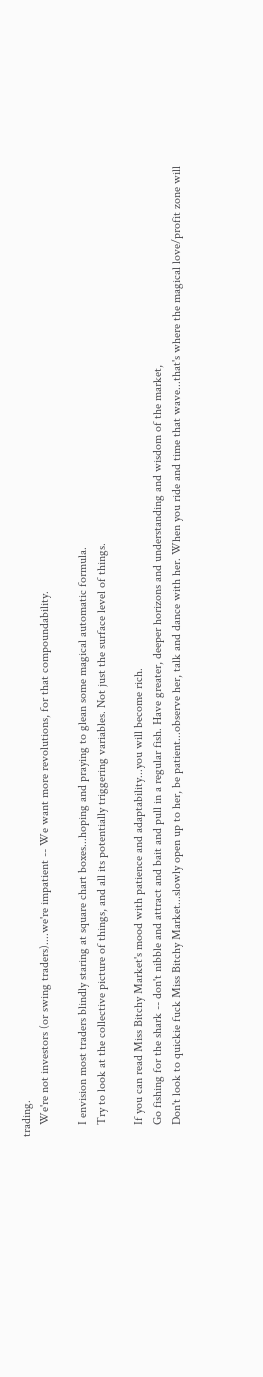trading.
    We're not investors (or swing traders)....we're impatient -- We want more revolutions, for that compoundability.

    I envision most traders blindly staring at square chart boxes...hoping and praying to glean some magical automatic formula.
    Try to look at the collective picture of things, and all its potentially triggering variables. Not just the surface level of things.

    If you can read Miss Bitchy Market's mood with patience and adaptability...you will become rich.
    Go fishing for the shark -- don't nibble and attract and bait and pull in a regular fish. Have greater, deeper horizons and understanding and wisdom of the market,
    Don't look to quickie fuck Miss Bitchy Market...slowly open up to her, be patient...observe her, talk and dance with her. When you ride and time that wave...that's where the magical love/profit zone will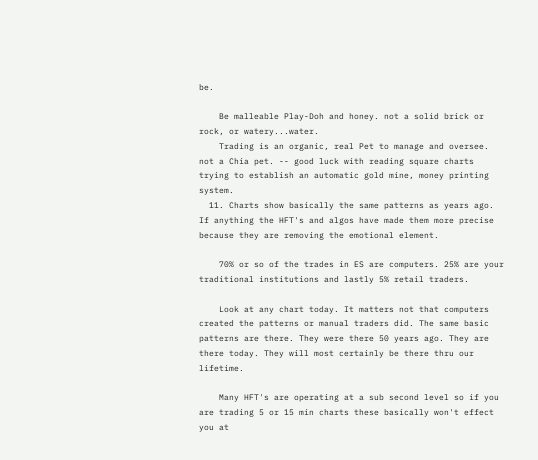be.

    Be malleable Play-Doh and honey. not a solid brick or rock, or watery...water.
    Trading is an organic, real Pet to manage and oversee. not a Chia pet. -- good luck with reading square charts trying to establish an automatic gold mine, money printing system.
  11. Charts show basically the same patterns as years ago. If anything the HFT's and algos have made them more precise because they are removing the emotional element.

    70% or so of the trades in ES are computers. 25% are your traditional institutions and lastly 5% retail traders.

    Look at any chart today. It matters not that computers created the patterns or manual traders did. The same basic patterns are there. They were there 50 years ago. They are there today. They will most certainly be there thru our lifetime.

    Many HFT's are operating at a sub second level so if you are trading 5 or 15 min charts these basically won't effect you at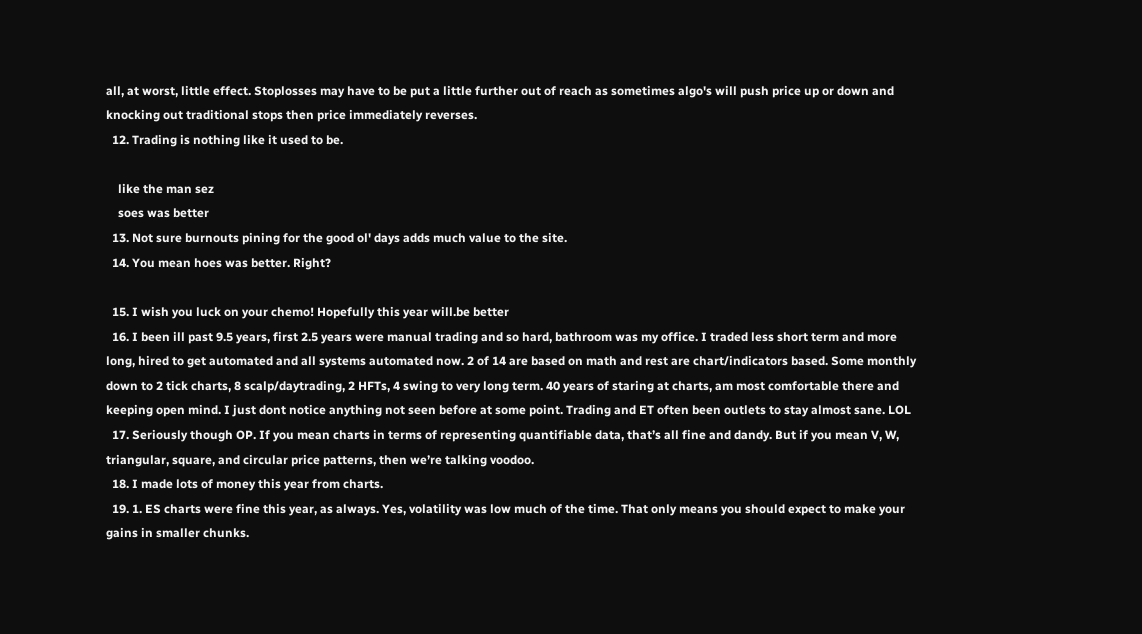all, at worst, little effect. Stoplosses may have to be put a little further out of reach as sometimes algo's will push price up or down and knocking out traditional stops then price immediately reverses.
  12. Trading is nothing like it used to be.

    like the man sez
    soes was better
  13. Not sure burnouts pining for the good ol' days adds much value to the site.
  14. You mean hoes was better. Right?

  15. I wish you luck on your chemo! Hopefully this year will.be better
  16. I been ill past 9.5 years, first 2.5 years were manual trading and so hard, bathroom was my office. I traded less short term and more long, hired to get automated and all systems automated now. 2 of 14 are based on math and rest are chart/indicators based. Some monthly down to 2 tick charts, 8 scalp/daytrading, 2 HFTs, 4 swing to very long term. 40 years of staring at charts, am most comfortable there and keeping open mind. I just dont notice anything not seen before at some point. Trading and ET often been outlets to stay almost sane. LOL
  17. Seriously though OP. If you mean charts in terms of representing quantifiable data, that’s all fine and dandy. But if you mean V, W, triangular, square, and circular price patterns, then we’re talking voodoo.
  18. I made lots of money this year from charts.
  19. 1. ES charts were fine this year, as always. Yes, volatility was low much of the time. That only means you should expect to make your gains in smaller chunks.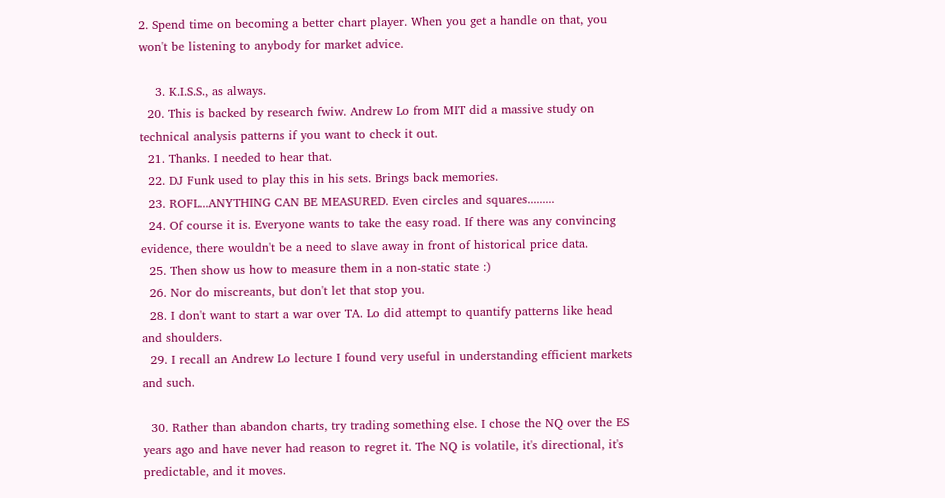2. Spend time on becoming a better chart player. When you get a handle on that, you won't be listening to anybody for market advice.

    3. K.I.S.S., as always.
  20. This is backed by research fwiw. Andrew Lo from MIT did a massive study on technical analysis patterns if you want to check it out.
  21. Thanks. I needed to hear that.
  22. DJ Funk used to play this in his sets. Brings back memories.
  23. ROFL...ANYTHING CAN BE MEASURED. Even circles and squares.........
  24. Of course it is. Everyone wants to take the easy road. If there was any convincing evidence, there wouldn't be a need to slave away in front of historical price data.
  25. Then show us how to measure them in a non-static state :)
  26. Nor do miscreants, but don't let that stop you.
  28. I don't want to start a war over TA. Lo did attempt to quantify patterns like head and shoulders.
  29. I recall an Andrew Lo lecture I found very useful in understanding efficient markets and such.

  30. Rather than abandon charts, try trading something else. I chose the NQ over the ES years ago and have never had reason to regret it. The NQ is volatile, it's directional, it's predictable, and it moves.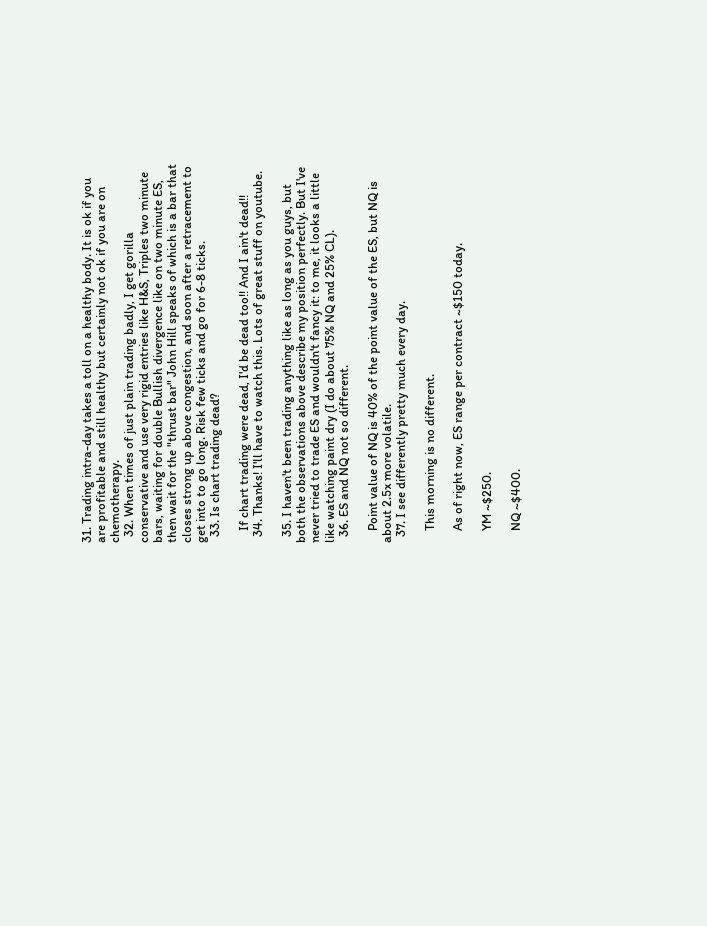31. Trading intra-day takes a toll on a healthy body. It is ok if you are profitable and still healthy but certainly not ok if you are on chemotherapy.
  32. When times of just plain trading badly, I get gorilla conservative and use very rigid entries like H&S, Triples two minute bars, waiting for double Bullish divergence like on two minute ES, then wait for the "thrust bar" John Hill speaks of which is a bar that closes strong up above congestion, and soon after a retracement to get into to go long. Risk few ticks and go for 6-8 ticks.
  33. Is chart trading dead?

    If chart trading were dead, I'd be dead too!! And I ain't dead!!
  34. Thanks! I'll have to watch this. Lots of great stuff on youtube.

  35. I haven't been trading anything like as long as you guys, but both the observations above describe my position perfectly. But I've never tried to trade ES and wouldn't fancy it: to me, it looks a little like watching paint dry (I do about 75% NQ and 25% CL).
  36. ES and NQ not so different.

    Point value of NQ is 40% of the point value of the ES, but NQ is about 2.5x more volatile.
  37. I see differently pretty much every day.

    This morning is no different.

    As of right now, ES range per contract ~$150 today.

    YM ~$250.

    NQ ~$400.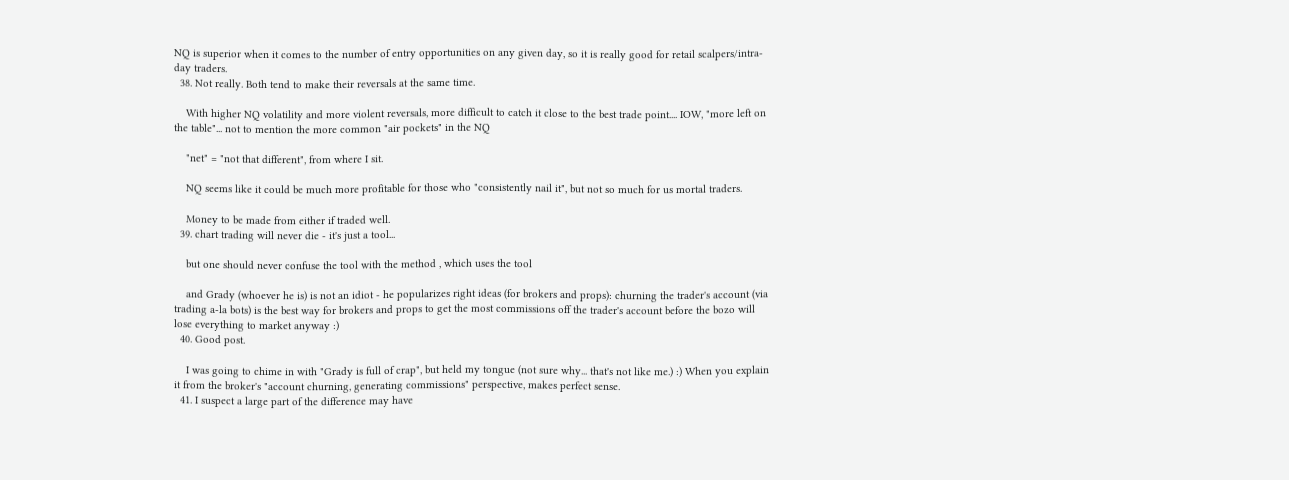NQ is superior when it comes to the number of entry opportunities on any given day, so it is really good for retail scalpers/intra-day traders.
  38. Not really. Both tend to make their reversals at the same time.

    With higher NQ volatility and more violent reversals, more difficult to catch it close to the best trade point.... IOW, "more left on the table"... not to mention the more common "air pockets" in the NQ

    "net" = "not that different", from where I sit.

    NQ seems like it could be much more profitable for those who "consistently nail it", but not so much for us mortal traders.

    Money to be made from either if traded well.
  39. chart trading will never die - it's just a tool...

    but one should never confuse the tool with the method , which uses the tool

    and Grady (whoever he is) is not an idiot - he popularizes right ideas (for brokers and props): churning the trader's account (via trading a-la bots) is the best way for brokers and props to get the most commissions off the trader's account before the bozo will lose everything to market anyway :)
  40. Good post.

    I was going to chime in with "Grady is full of crap", but held my tongue (not sure why... that's not like me.) :) When you explain it from the broker's "account churning, generating commissions" perspective, makes perfect sense.
  41. I suspect a large part of the difference may have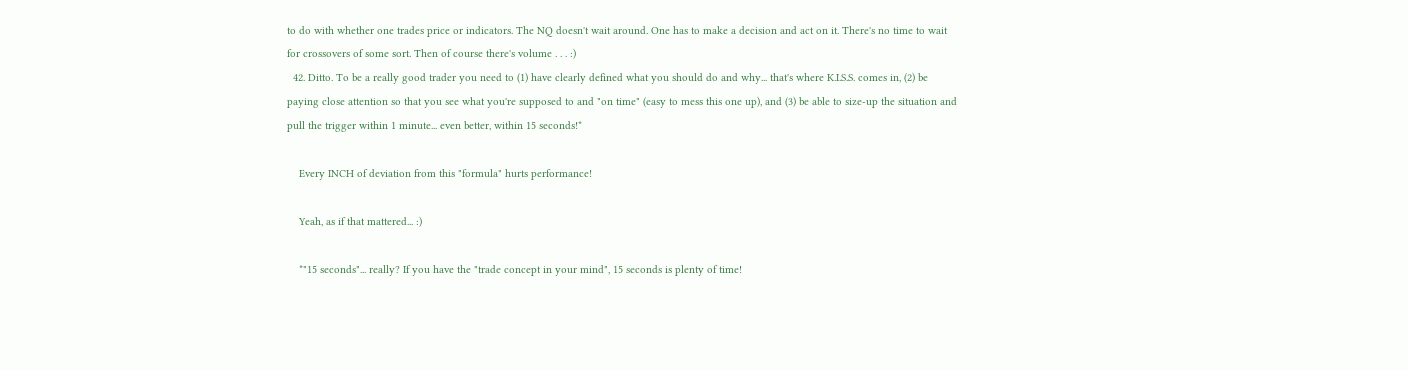to do with whether one trades price or indicators. The NQ doesn't wait around. One has to make a decision and act on it. There's no time to wait for crossovers of some sort. Then of course there's volume . . . :)
  42. Ditto. To be a really good trader you need to (1) have clearly defined what you should do and why... that's where K.I.S.S. comes in, (2) be paying close attention so that you see what you're supposed to and "on time" (easy to mess this one up), and (3) be able to size-up the situation and pull the trigger within 1 minute... even better, within 15 seconds!*

    Every INCH of deviation from this "formula" hurts performance!

    Yeah, as if that mattered... :)

    *"15 seconds"... really? If you have the "trade concept in your mind", 15 seconds is plenty of time!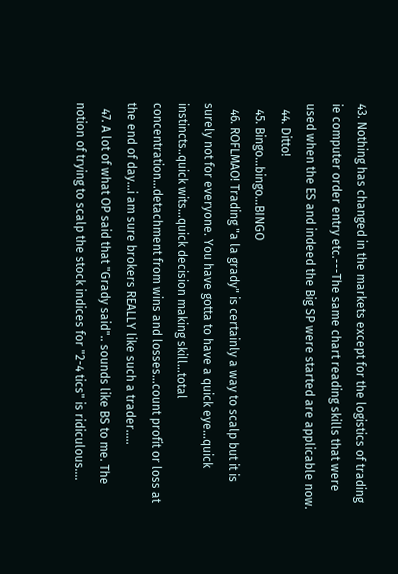43. Nothing has changed in the markets except for the logistics of trading ie computer order entry etc.---The same chart reading skills that were used when the ES and indeed the Big SP were started are applicable now.
  44. Ditto!
  45. Bingo...bingo...BINGO
  46. ROFLMAO! Trading "a la grady" is certainly a way to scalp but it is surely not for everyone. You have gotta to have a quick eye...quick instincts..quick wits...quick decision making skill...total concentration...detachment from wins and losses...count profit or loss at the end of day...i am sure brokers REALLY like such a trader.....
  47. A lot of what OP said that "Grady said".. sounds like BS to me. The notion of trying to scalp the stock indices for "2-4 tics" is ridiculous....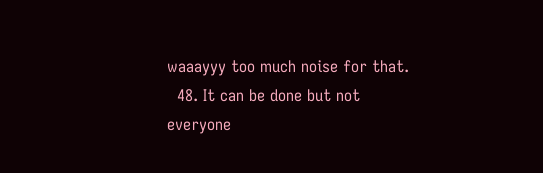waaayyy too much noise for that.
  48. It can be done but not everyone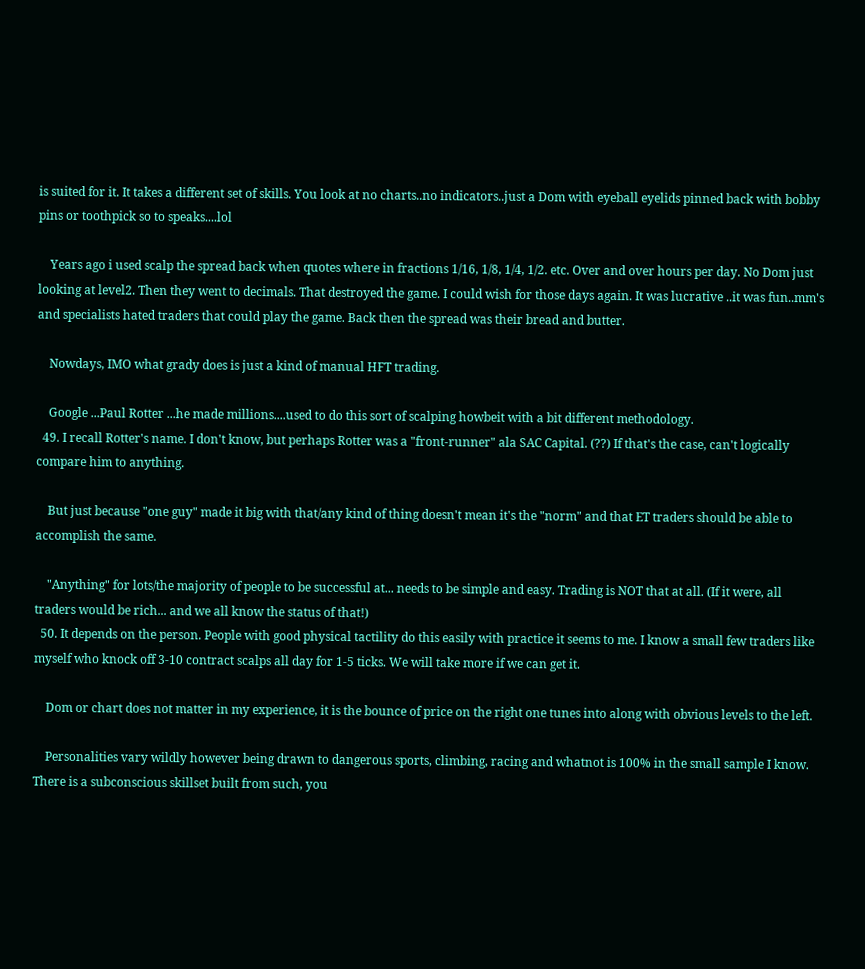is suited for it. It takes a different set of skills. You look at no charts..no indicators..just a Dom with eyeball eyelids pinned back with bobby pins or toothpick so to speaks....lol

    Years ago i used scalp the spread back when quotes where in fractions 1/16, 1/8, 1/4, 1/2. etc. Over and over hours per day. No Dom just looking at level2. Then they went to decimals. That destroyed the game. I could wish for those days again. It was lucrative ..it was fun..mm's and specialists hated traders that could play the game. Back then the spread was their bread and butter.

    Nowdays, IMO what grady does is just a kind of manual HFT trading.

    Google ...Paul Rotter ...he made millions....used to do this sort of scalping howbeit with a bit different methodology.
  49. I recall Rotter's name. I don't know, but perhaps Rotter was a "front-runner" ala SAC Capital. (??) If that's the case, can't logically compare him to anything.

    But just because "one guy" made it big with that/any kind of thing doesn't mean it's the "norm" and that ET traders should be able to accomplish the same.

    "Anything" for lots/the majority of people to be successful at... needs to be simple and easy. Trading is NOT that at all. (If it were, all traders would be rich... and we all know the status of that!)
  50. It depends on the person. People with good physical tactility do this easily with practice it seems to me. I know a small few traders like myself who knock off 3-10 contract scalps all day for 1-5 ticks. We will take more if we can get it.

    Dom or chart does not matter in my experience, it is the bounce of price on the right one tunes into along with obvious levels to the left.

    Personalities vary wildly however being drawn to dangerous sports, climbing, racing and whatnot is 100% in the small sample I know. There is a subconscious skillset built from such, you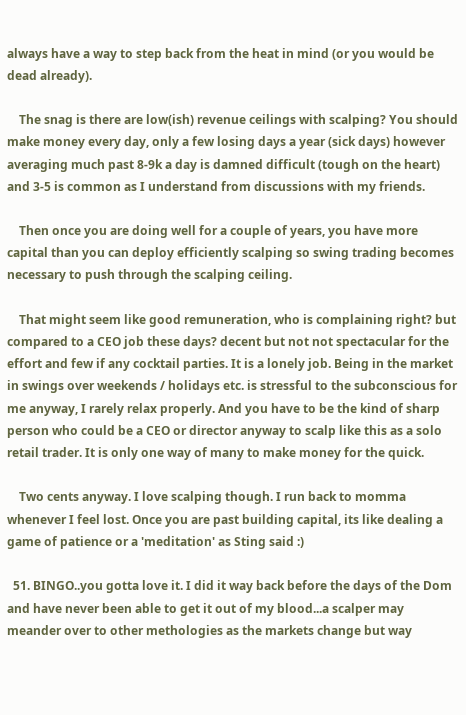always have a way to step back from the heat in mind (or you would be dead already).

    The snag is there are low(ish) revenue ceilings with scalping? You should make money every day, only a few losing days a year (sick days) however averaging much past 8-9k a day is damned difficult (tough on the heart) and 3-5 is common as I understand from discussions with my friends.

    Then once you are doing well for a couple of years, you have more capital than you can deploy efficiently scalping so swing trading becomes necessary to push through the scalping ceiling.

    That might seem like good remuneration, who is complaining right? but compared to a CEO job these days? decent but not not spectacular for the effort and few if any cocktail parties. It is a lonely job. Being in the market in swings over weekends / holidays etc. is stressful to the subconscious for me anyway, I rarely relax properly. And you have to be the kind of sharp person who could be a CEO or director anyway to scalp like this as a solo retail trader. It is only one way of many to make money for the quick.

    Two cents anyway. I love scalping though. I run back to momma whenever I feel lost. Once you are past building capital, its like dealing a game of patience or a 'meditation' as Sting said :)

  51. BINGO..you gotta love it. I did it way back before the days of the Dom and have never been able to get it out of my blood...a scalper may meander over to other methologies as the markets change but way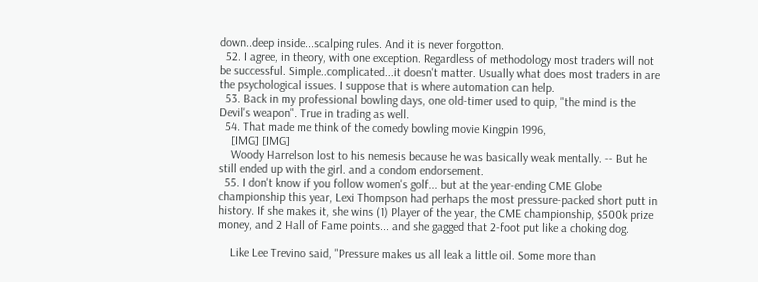down..deep inside...scalping rules. And it is never forgotton.
  52. I agree, in theory, with one exception. Regardless of methodology most traders will not be successful. Simple..complicated...it doesn't matter. Usually what does most traders in are the psychological issues. I suppose that is where automation can help.
  53. Back in my professional bowling days, one old-timer used to quip, "the mind is the Devil's weapon". True in trading as well.
  54. That made me think of the comedy bowling movie Kingpin 1996,
    [IMG] [IMG]
    Woody Harrelson lost to his nemesis because he was basically weak mentally. -- But he still ended up with the girl. and a condom endorsement.
  55. I don't know if you follow women's golf... but at the year-ending CME Globe championship this year, Lexi Thompson had perhaps the most pressure-packed short putt in history. If she makes it, she wins (1) Player of the year, the CME championship, $500k prize money, and 2 Hall of Fame points... and she gagged that 2-foot put like a choking dog.

    Like Lee Trevino said, "Pressure makes us all leak a little oil. Some more than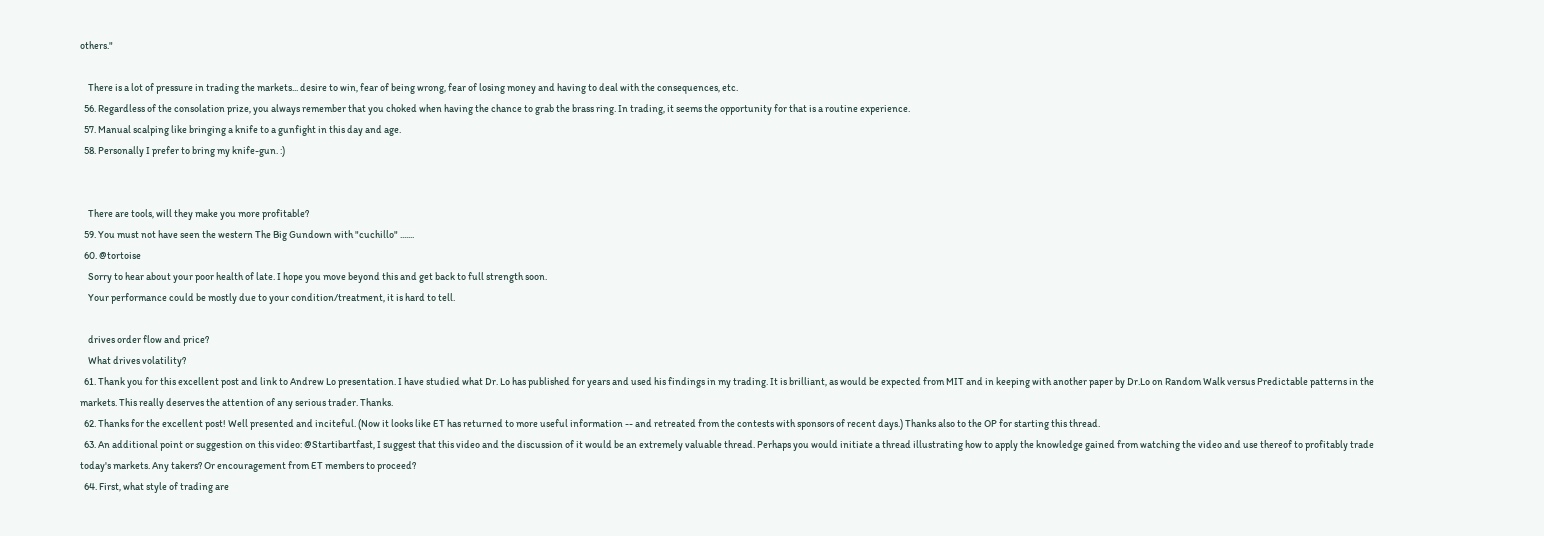others."

    There is a lot of pressure in trading the markets... desire to win, fear of being wrong, fear of losing money and having to deal with the consequences, etc.
  56. Regardless of the consolation prize, you always remember that you choked when having the chance to grab the brass ring. In trading, it seems the opportunity for that is a routine experience.
  57. Manual scalping like bringing a knife to a gunfight in this day and age.
  58. Personally I prefer to bring my knife-gun. :)


    There are tools, will they make you more profitable?
  59. You must not have seen the western The Big Gundown with "cuchillo" .......
  60. @tortoise
    Sorry to hear about your poor health of late. I hope you move beyond this and get back to full strength soon.
    Your performance could be mostly due to your condition/treatment, it is hard to tell.

    drives order flow and price?
    What drives volatility?
  61. Thank you for this excellent post and link to Andrew Lo presentation. I have studied what Dr. Lo has published for years and used his findings in my trading. It is brilliant, as would be expected from MIT and in keeping with another paper by Dr.Lo on Random Walk versus Predictable patterns in the markets. This really deserves the attention of any serious trader. Thanks.
  62. Thanks for the excellent post! Well presented and inciteful. (Now it looks like ET has returned to more useful information -- and retreated from the contests with sponsors of recent days.) Thanks also to the OP for starting this thread.
  63. An additional point or suggestion on this video: @Startibartfast, I suggest that this video and the discussion of it would be an extremely valuable thread. Perhaps you would initiate a thread illustrating how to apply the knowledge gained from watching the video and use thereof to profitably trade today's markets. Any takers? Or encouragement from ET members to proceed?
  64. First, what style of trading are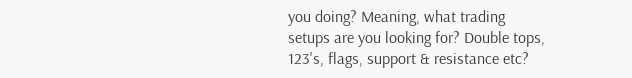you doing? Meaning, what trading setups are you looking for? Double tops, 123's, flags, support & resistance etc?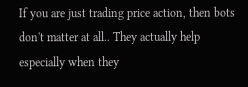If you are just trading price action, then bots don't matter at all.. They actually help especially when they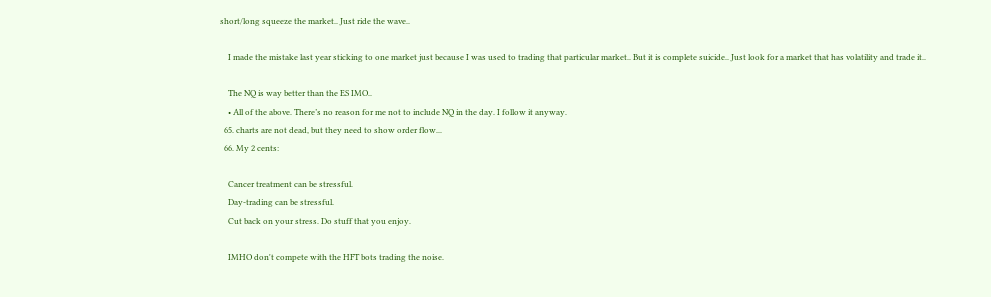short/long squeeze the market.. Just ride the wave..

    I made the mistake last year sticking to one market just because I was used to trading that particular market.. But it is complete suicide.. Just look for a market that has volatility and trade it..

    The NQ is way better than the ES IMO..
    • All of the above. There’s no reason for me not to include NQ in the day. I follow it anyway.
  65. charts are not dead, but they need to show order flow...
  66. My 2 cents:

    Cancer treatment can be stressful.
    Day-trading can be stressful.
    Cut back on your stress. Do stuff that you enjoy.

    IMHO don't compete with the HFT bots trading the noise.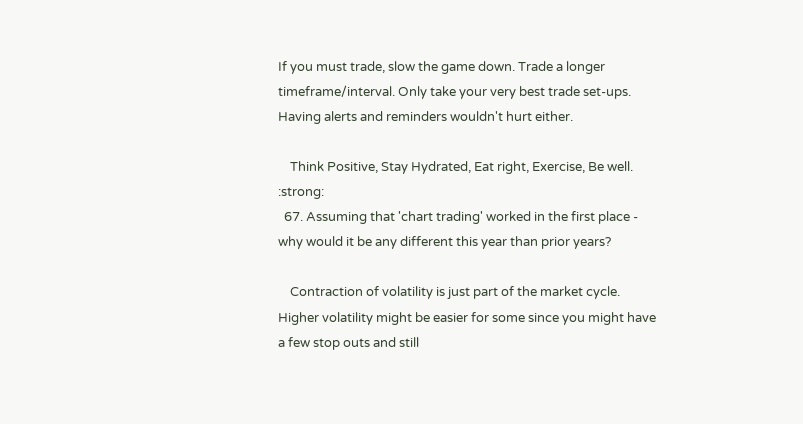If you must trade, slow the game down. Trade a longer timeframe/interval. Only take your very best trade set-ups. Having alerts and reminders wouldn't hurt either.

    Think Positive, Stay Hydrated, Eat right, Exercise, Be well. :strong:
  67. Assuming that 'chart trading' worked in the first place - why would it be any different this year than prior years?

    Contraction of volatility is just part of the market cycle. Higher volatility might be easier for some since you might have a few stop outs and still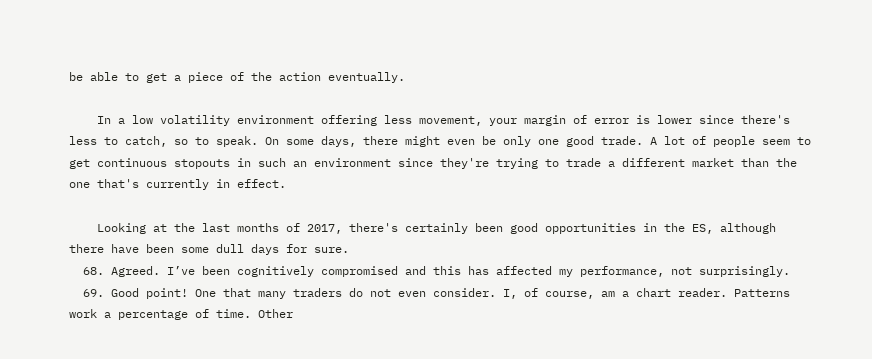be able to get a piece of the action eventually.

    In a low volatility environment offering less movement, your margin of error is lower since there's less to catch, so to speak. On some days, there might even be only one good trade. A lot of people seem to get continuous stopouts in such an environment since they're trying to trade a different market than the one that's currently in effect.

    Looking at the last months of 2017, there's certainly been good opportunities in the ES, although there have been some dull days for sure.
  68. Agreed. I’ve been cognitively compromised and this has affected my performance, not surprisingly.
  69. Good point! One that many traders do not even consider. I, of course, am a chart reader. Patterns work a percentage of time. Other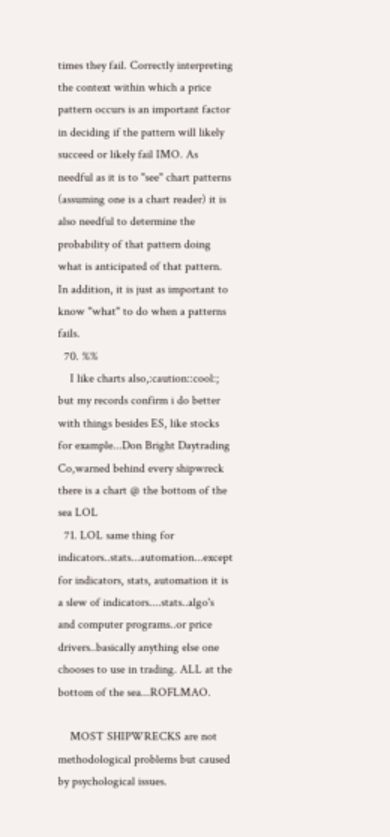times they fail. Correctly interpreting the context within which a price pattern occurs is an important factor in deciding if the pattern will likely succeed or likely fail IMO. As needful as it is to "see" chart patterns (assuming one is a chart reader) it is also needful to determine the probability of that pattern doing what is anticipated of that pattern. In addition, it is just as important to know "what" to do when a patterns fails.
  70. %%
    I like charts also,:caution::cool:; but my records confirm i do better with things besides ES, like stocks for example...Don Bright Daytrading Co,warned behind every shipwreck there is a chart @ the bottom of the sea LOL
  71. LOL same thing for indicators..stats...automation...except for indicators, stats, automation it is a slew of indicators....stats..algo's and computer programs..or price drivers..basically anything else one chooses to use in trading. ALL at the bottom of the sea...ROFLMAO.

    MOST SHIPWRECKS are not methodological problems but caused by psychological issues.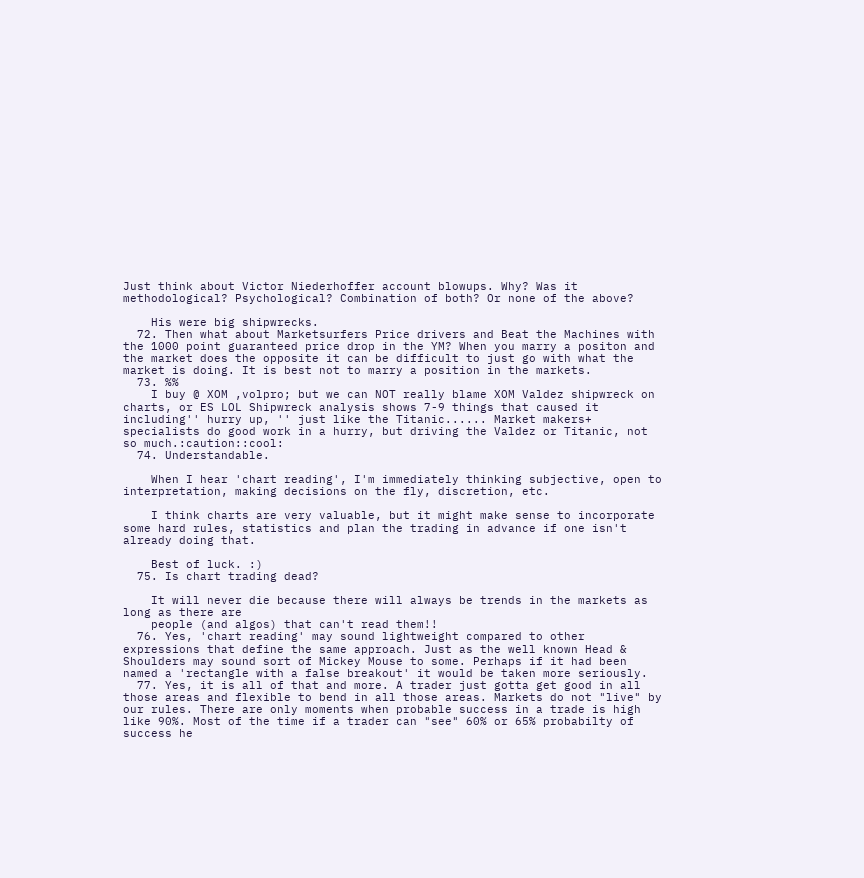Just think about Victor Niederhoffer account blowups. Why? Was it methodological? Psychological? Combination of both? Or none of the above?

    His were big shipwrecks.
  72. Then what about Marketsurfers Price drivers and Beat the Machines with the 1000 point guaranteed price drop in the YM? When you marry a positon and the market does the opposite it can be difficult to just go with what the market is doing. It is best not to marry a position in the markets.
  73. %%
    I buy @ XOM ,volpro; but we can NOT really blame XOM Valdez shipwreck on charts, or ES LOL Shipwreck analysis shows 7-9 things that caused it including'' hurry up, '' just like the Titanic...... Market makers+ specialists do good work in a hurry, but driving the Valdez or Titanic, not so much.:caution::cool:
  74. Understandable.

    When I hear 'chart reading', I'm immediately thinking subjective, open to interpretation, making decisions on the fly, discretion, etc.

    I think charts are very valuable, but it might make sense to incorporate some hard rules, statistics and plan the trading in advance if one isn't already doing that.

    Best of luck. :)
  75. Is chart trading dead?

    It will never die because there will always be trends in the markets as long as there are
    people (and algos) that can't read them!!
  76. Yes, 'chart reading' may sound lightweight compared to other expressions that define the same approach. Just as the well known Head & Shoulders may sound sort of Mickey Mouse to some. Perhaps if it had been named a 'rectangle with a false breakout' it would be taken more seriously.
  77. Yes, it is all of that and more. A trader just gotta get good in all those areas and flexible to bend in all those areas. Markets do not "live" by our rules. There are only moments when probable success in a trade is high like 90%. Most of the time if a trader can "see" 60% or 65% probabilty of success he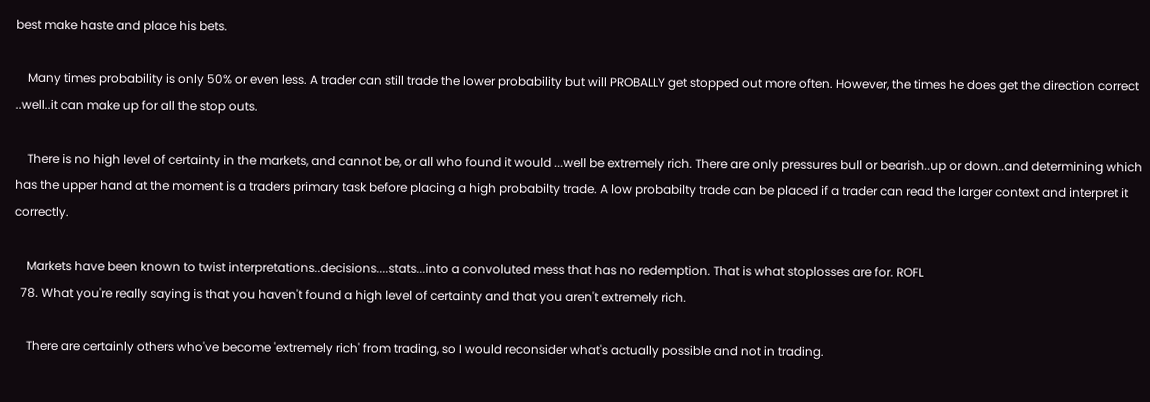best make haste and place his bets.

    Many times probability is only 50% or even less. A trader can still trade the lower probability but will PROBALLY get stopped out more often. However, the times he does get the direction correct ..well..it can make up for all the stop outs.

    There is no high level of certainty in the markets, and cannot be, or all who found it would ...well be extremely rich. There are only pressures bull or bearish..up or down..and determining which has the upper hand at the moment is a traders primary task before placing a high probabilty trade. A low probabilty trade can be placed if a trader can read the larger context and interpret it correctly.

    Markets have been known to twist interpretations..decisions....stats...into a convoluted mess that has no redemption. That is what stoplosses are for. ROFL
  78. What you're really saying is that you haven't found a high level of certainty and that you aren't extremely rich.

    There are certainly others who've become 'extremely rich' from trading, so I would reconsider what's actually possible and not in trading.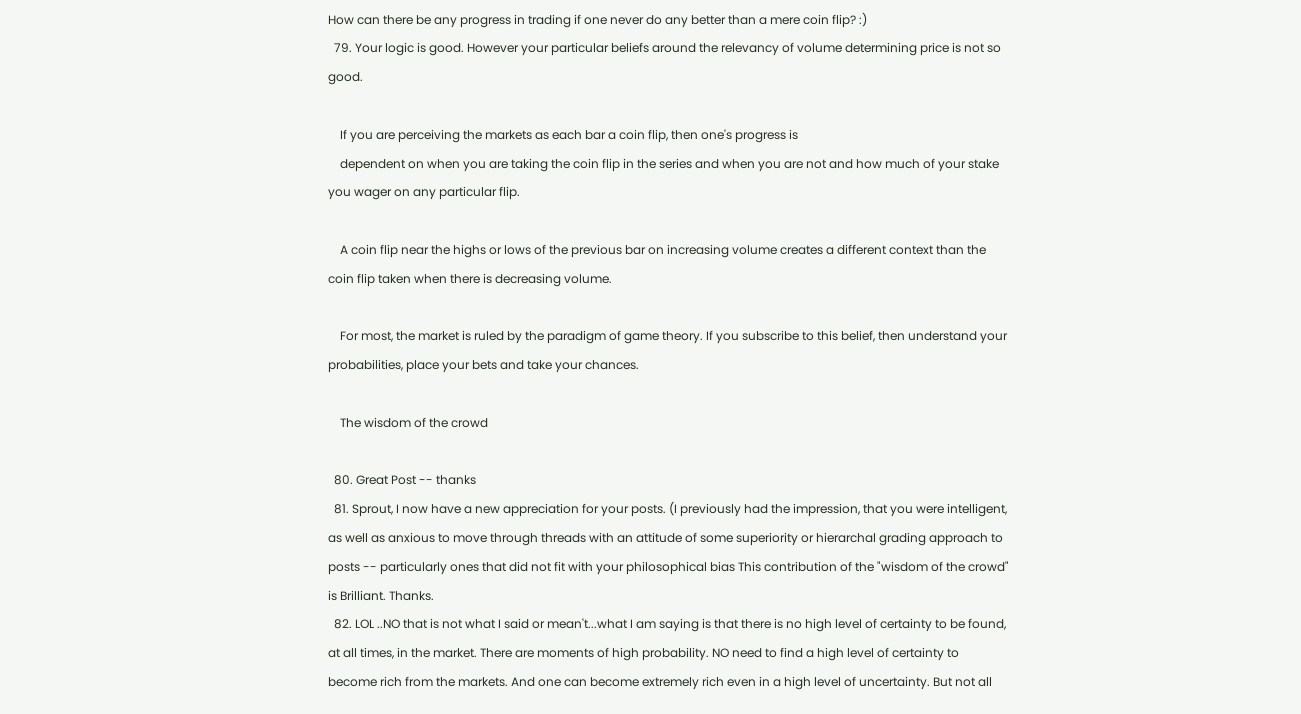How can there be any progress in trading if one never do any better than a mere coin flip? :)
  79. Your logic is good. However your particular beliefs around the relevancy of volume determining price is not so good.

    If you are perceiving the markets as each bar a coin flip, then one's progress is
    dependent on when you are taking the coin flip in the series and when you are not and how much of your stake you wager on any particular flip.

    A coin flip near the highs or lows of the previous bar on increasing volume creates a different context than the coin flip taken when there is decreasing volume.

    For most, the market is ruled by the paradigm of game theory. If you subscribe to this belief, then understand your probabilities, place your bets and take your chances.

    The wisdom of the crowd

  80. Great Post -- thanks
  81. Sprout, I now have a new appreciation for your posts. (I previously had the impression, that you were intelligent, as well as anxious to move through threads with an attitude of some superiority or hierarchal grading approach to posts -- particularly ones that did not fit with your philosophical bias This contribution of the "wisdom of the crowd" is Brilliant. Thanks.
  82. LOL ..NO that is not what I said or mean't...what I am saying is that there is no high level of certainty to be found, at all times, in the market. There are moments of high probability. NO need to find a high level of certainty to become rich from the markets. And one can become extremely rich even in a high level of uncertainty. But not all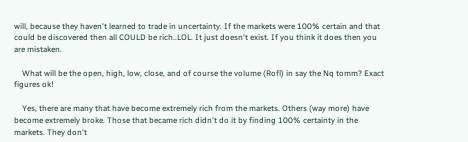will, because they haven't learned to trade in uncertainty. If the markets were 100% certain and that could be discovered then all COULD be rich..LOL. It just doesn't exist. If you think it does then you are mistaken.

    What will be the open, high, low, close, and of course the volume (Rofl) in say the Nq tomm? Exact figures ok!

    Yes, there are many that have become extremely rich from the markets. Others (way more) have become extremely broke. Those that became rich didn't do it by finding 100% certainty in the markets. They don't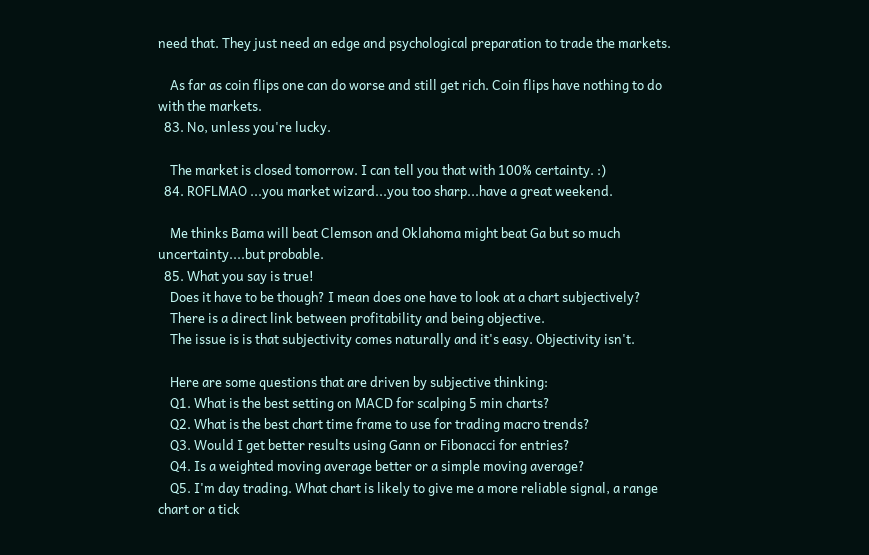need that. They just need an edge and psychological preparation to trade the markets.

    As far as coin flips one can do worse and still get rich. Coin flips have nothing to do with the markets.
  83. No, unless you're lucky.

    The market is closed tomorrow. I can tell you that with 100% certainty. :)
  84. ROFLMAO ...you market wizard...you too sharp...have a great weekend.

    Me thinks Bama will beat Clemson and Oklahoma might beat Ga but so much uncertainty....but probable.
  85. What you say is true!
    Does it have to be though? I mean does one have to look at a chart subjectively?
    There is a direct link between profitability and being objective.
    The issue is is that subjectivity comes naturally and it's easy. Objectivity isn't.

    Here are some questions that are driven by subjective thinking:
    Q1. What is the best setting on MACD for scalping 5 min charts?
    Q2. What is the best chart time frame to use for trading macro trends?
    Q3. Would I get better results using Gann or Fibonacci for entries?
    Q4. Is a weighted moving average better or a simple moving average?
    Q5. I'm day trading. What chart is likely to give me a more reliable signal, a range chart or a tick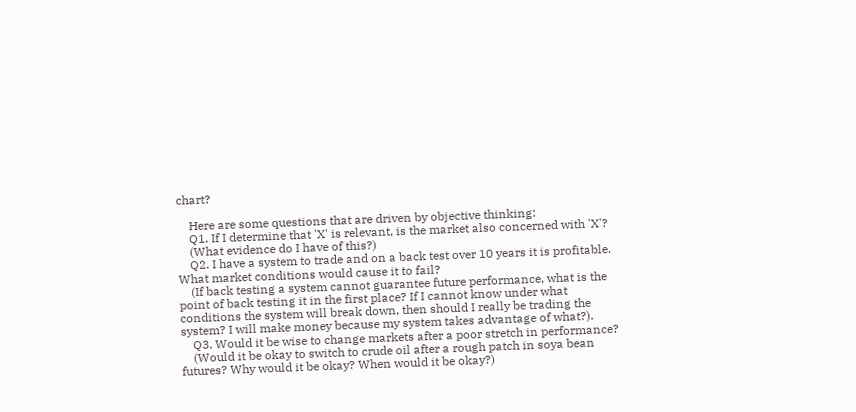chart?

    Here are some questions that are driven by objective thinking:
    Q1. If I determine that 'X' is relevant, is the market also concerned with 'X'?
    (What evidence do I have of this?)
    Q2. I have a system to trade and on a back test over 10 years it is profitable. What market conditions would cause it to fail?
    (If back testing a system cannot guarantee future performance, what is the point of back testing it in the first place? If I cannot know under what conditions the system will break down, then should I really be trading the system? I will make money because my system takes advantage of what?).
    Q3. Would it be wise to change markets after a poor stretch in performance?
    (Would it be okay to switch to crude oil after a rough patch in soya bean futures? Why would it be okay? When would it be okay?)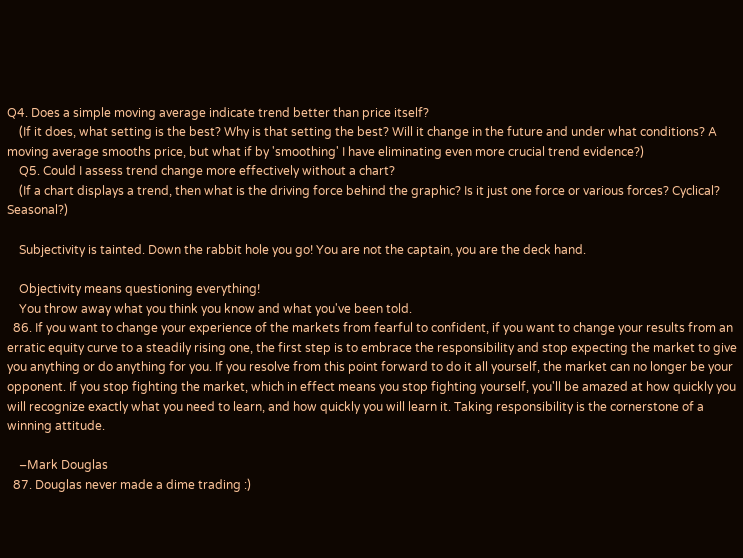Q4. Does a simple moving average indicate trend better than price itself?
    (If it does, what setting is the best? Why is that setting the best? Will it change in the future and under what conditions? A moving average smooths price, but what if by 'smoothing' I have eliminating even more crucial trend evidence?)
    Q5. Could I assess trend change more effectively without a chart?
    (If a chart displays a trend, then what is the driving force behind the graphic? Is it just one force or various forces? Cyclical? Seasonal?)

    Subjectivity is tainted. Down the rabbit hole you go! You are not the captain, you are the deck hand.

    Objectivity means questioning everything!
    You throw away what you think you know and what you've been told.
  86. If you want to change your experience of the markets from fearful to confident, if you want to change your results from an erratic equity curve to a steadily rising one, the first step is to embrace the responsibility and stop expecting the market to give you anything or do anything for you. If you resolve from this point forward to do it all yourself, the market can no longer be your opponent. If you stop fighting the market, which in effect means you stop fighting yourself, you'll be amazed at how quickly you will recognize exactly what you need to learn, and how quickly you will learn it. Taking responsibility is the cornerstone of a winning attitude.

    –Mark Douglas
  87. Douglas never made a dime trading :)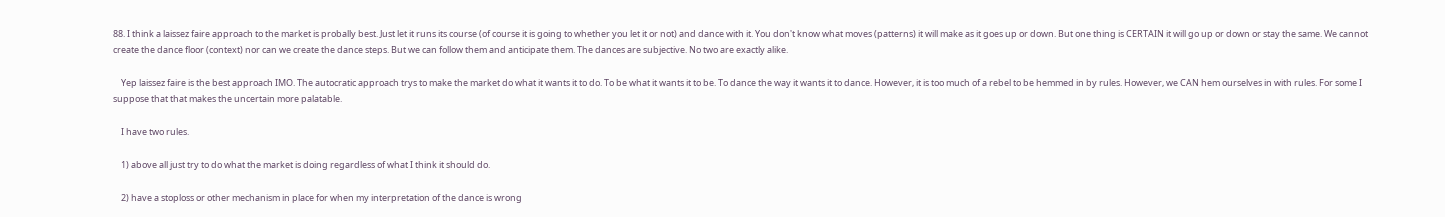88. I think a laissez faire approach to the market is probally best. Just let it runs its course (of course it is going to whether you let it or not) and dance with it. You don't know what moves (patterns) it will make as it goes up or down. But one thing is CERTAIN it will go up or down or stay the same. We cannot create the dance floor (context) nor can we create the dance steps. But we can follow them and anticipate them. The dances are subjective. No two are exactly alike.

    Yep laissez faire is the best approach IMO. The autocratic approach trys to make the market do what it wants it to do. To be what it wants it to be. To dance the way it wants it to dance. However, it is too much of a rebel to be hemmed in by rules. However, we CAN hem ourselves in with rules. For some I suppose that that makes the uncertain more palatable.

    I have two rules.

    1) above all just try to do what the market is doing regardless of what I think it should do.

    2) have a stoploss or other mechanism in place for when my interpretation of the dance is wrong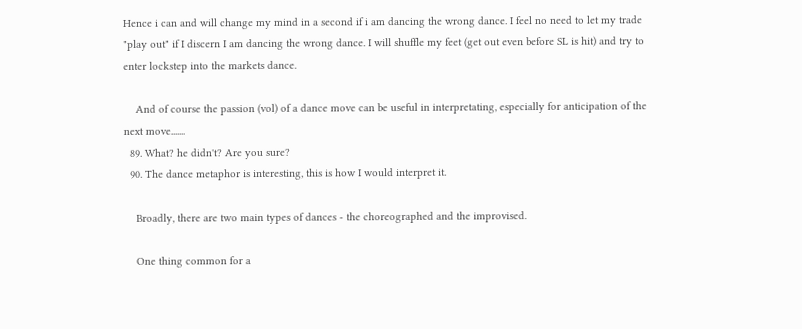Hence i can and will change my mind in a second if i am dancing the wrong dance. I feel no need to let my trade "play out" if I discern I am dancing the wrong dance. I will shuffle my feet (get out even before SL is hit) and try to enter lockstep into the markets dance.

    And of course the passion (vol) of a dance move can be useful in interpretating, especially for anticipation of the next move.......
  89. What? he didn't? Are you sure?
  90. The dance metaphor is interesting, this is how I would interpret it.

    Broadly, there are two main types of dances - the choreographed and the improvised.

    One thing common for a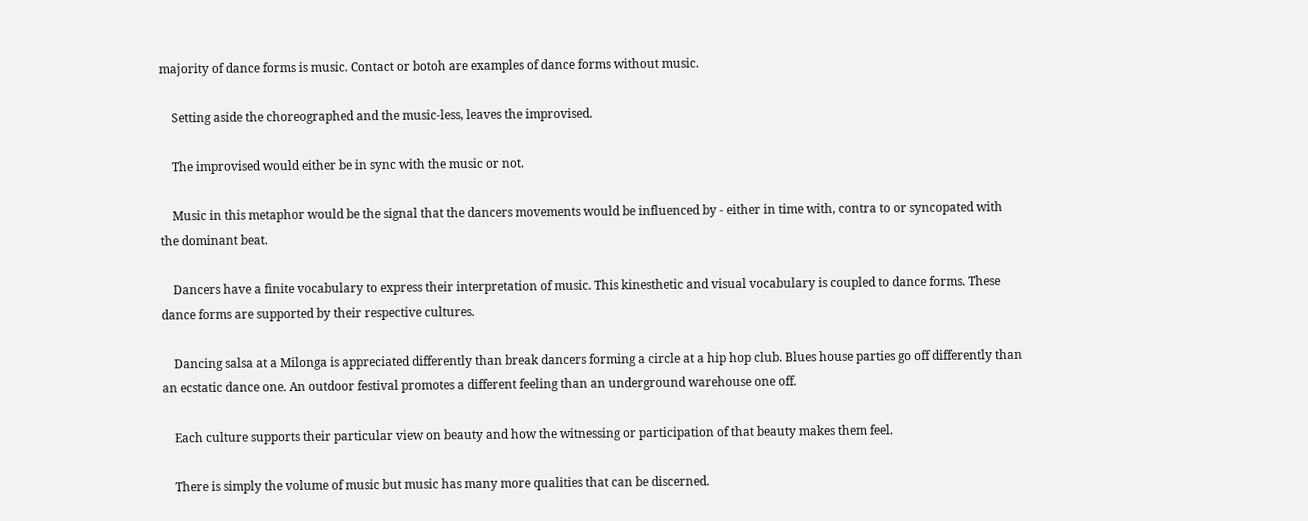majority of dance forms is music. Contact or botoh are examples of dance forms without music.

    Setting aside the choreographed and the music-less, leaves the improvised.

    The improvised would either be in sync with the music or not.

    Music in this metaphor would be the signal that the dancers movements would be influenced by - either in time with, contra to or syncopated with the dominant beat.

    Dancers have a finite vocabulary to express their interpretation of music. This kinesthetic and visual vocabulary is coupled to dance forms. These dance forms are supported by their respective cultures.

    Dancing salsa at a Milonga is appreciated differently than break dancers forming a circle at a hip hop club. Blues house parties go off differently than an ecstatic dance one. An outdoor festival promotes a different feeling than an underground warehouse one off.

    Each culture supports their particular view on beauty and how the witnessing or participation of that beauty makes them feel.

    There is simply the volume of music but music has many more qualities that can be discerned.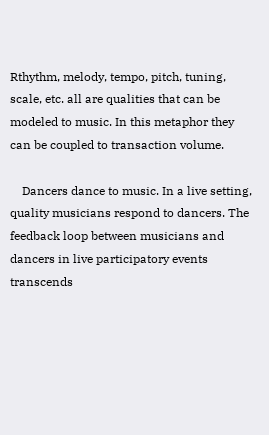Rthythm, melody, tempo, pitch, tuning, scale, etc. all are qualities that can be modeled to music. In this metaphor they can be coupled to transaction volume.

    Dancers dance to music. In a live setting, quality musicians respond to dancers. The feedback loop between musicians and dancers in live participatory events transcends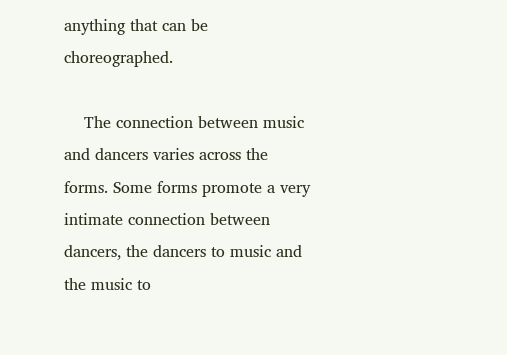anything that can be choreographed.

    The connection between music and dancers varies across the forms. Some forms promote a very intimate connection between dancers, the dancers to music and the music to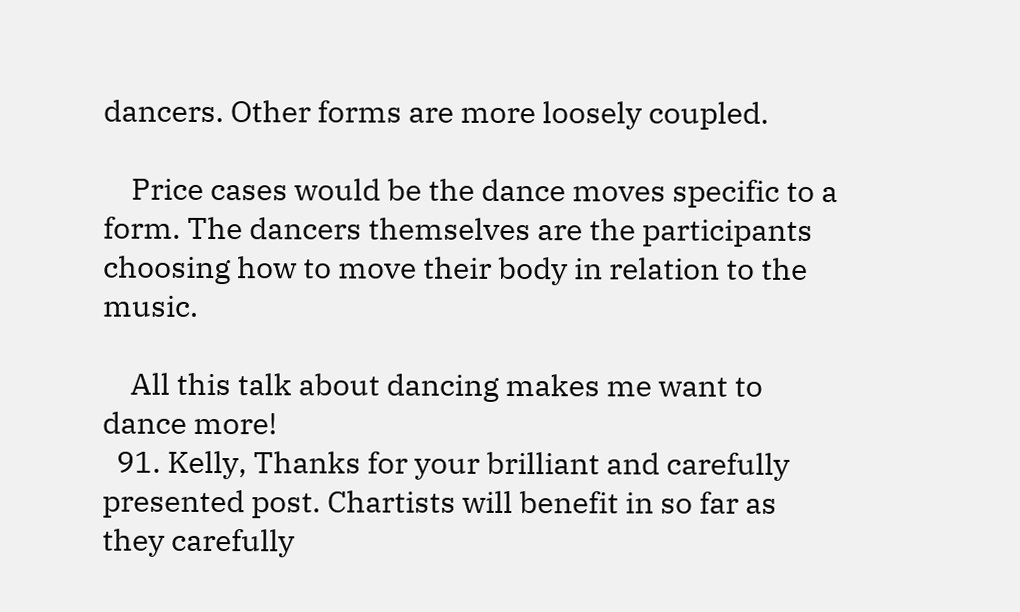dancers. Other forms are more loosely coupled.

    Price cases would be the dance moves specific to a form. The dancers themselves are the participants choosing how to move their body in relation to the music.

    All this talk about dancing makes me want to dance more!
  91. Kelly, Thanks for your brilliant and carefully presented post. Chartists will benefit in so far as they carefully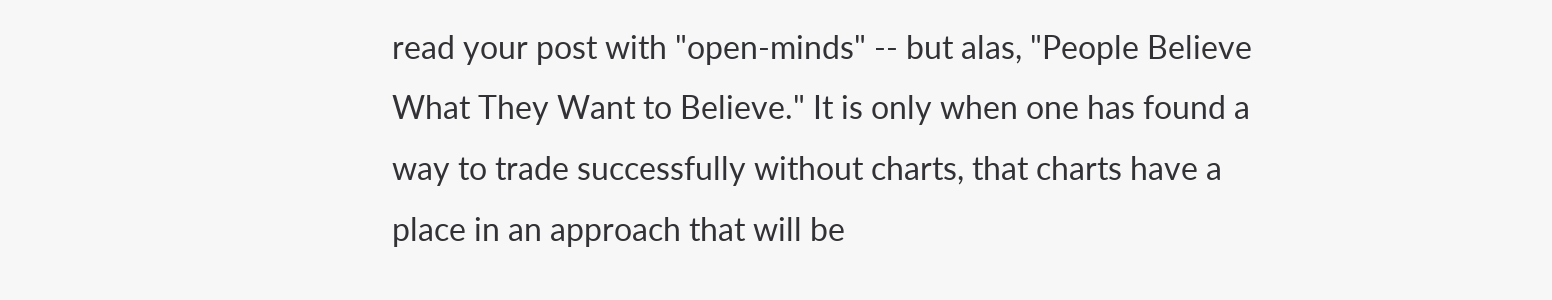read your post with "open-minds" -- but alas, "People Believe What They Want to Believe." It is only when one has found a way to trade successfully without charts, that charts have a place in an approach that will be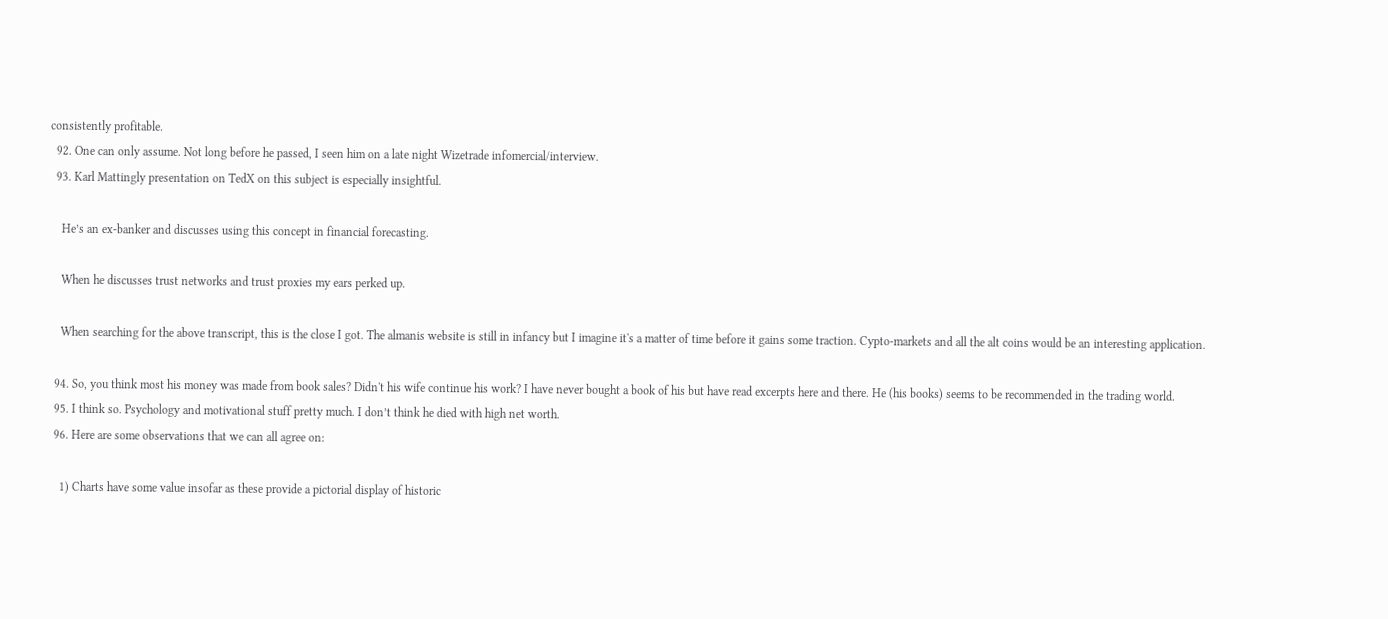consistently profitable.
  92. One can only assume. Not long before he passed, I seen him on a late night Wizetrade infomercial/interview.
  93. Karl Mattingly presentation on TedX on this subject is especially insightful.

    He’s an ex-banker and discusses using this concept in financial forecasting.

    When he discusses trust networks and trust proxies my ears perked up.

    When searching for the above transcript, this is the close I got. The almanis website is still in infancy but I imagine it's a matter of time before it gains some traction. Cypto-markets and all the alt coins would be an interesting application.

  94. So, you think most his money was made from book sales? Didn't his wife continue his work? I have never bought a book of his but have read excerpts here and there. He (his books) seems to be recommended in the trading world.
  95. I think so. Psychology and motivational stuff pretty much. I don’t think he died with high net worth.
  96. Here are some observations that we can all agree on:

    1) Charts have some value insofar as these provide a pictorial display of historic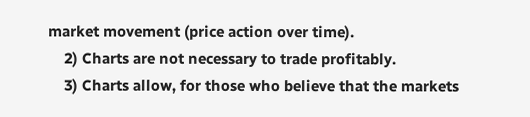market movement (price action over time).
    2) Charts are not necessary to trade profitably.
    3) Charts allow, for those who believe that the markets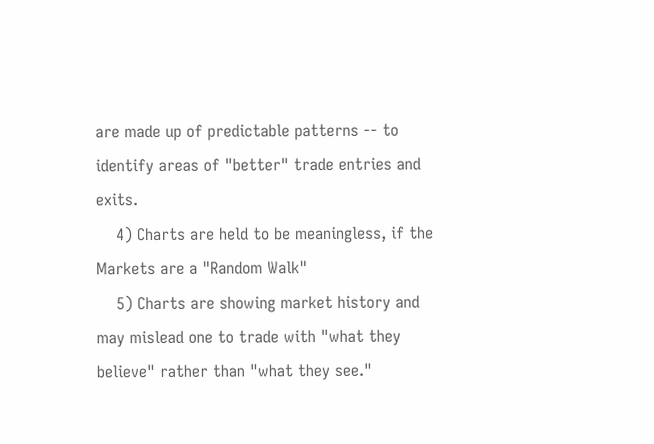are made up of predictable patterns -- to identify areas of "better" trade entries and exits.
    4) Charts are held to be meaningless, if the Markets are a "Random Walk"
    5) Charts are showing market history and may mislead one to trade with "what they believe" rather than "what they see."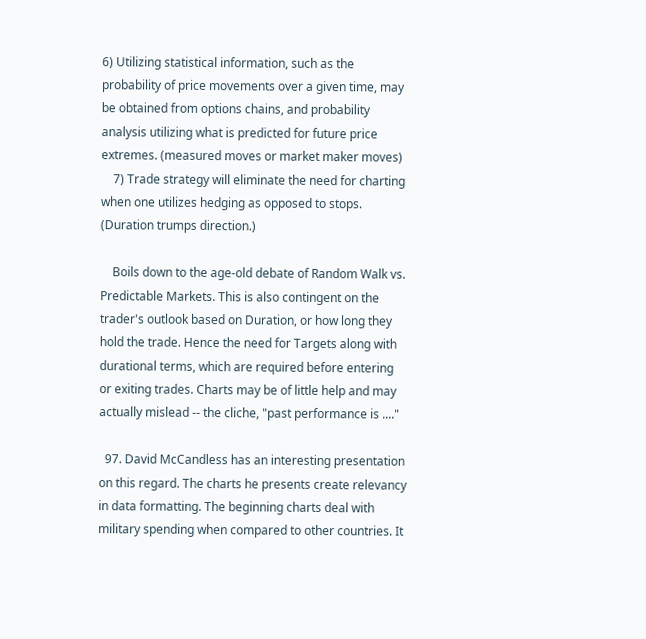6) Utilizing statistical information, such as the probability of price movements over a given time, may be obtained from options chains, and probability analysis utilizing what is predicted for future price extremes. (measured moves or market maker moves)
    7) Trade strategy will eliminate the need for charting when one utilizes hedging as opposed to stops. (Duration trumps direction.)

    Boils down to the age-old debate of Random Walk vs. Predictable Markets. This is also contingent on the trader's outlook based on Duration, or how long they hold the trade. Hence the need for Targets along with durational terms, which are required before entering or exiting trades. Charts may be of little help and may actually mislead -- the cliche, "past performance is ...."

  97. David McCandless has an interesting presentation on this regard. The charts he presents create relevancy in data formatting. The beginning charts deal with military spending when compared to other countries. It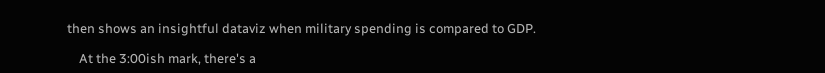then shows an insightful dataviz when military spending is compared to GDP.

    At the 3:00ish mark, there's a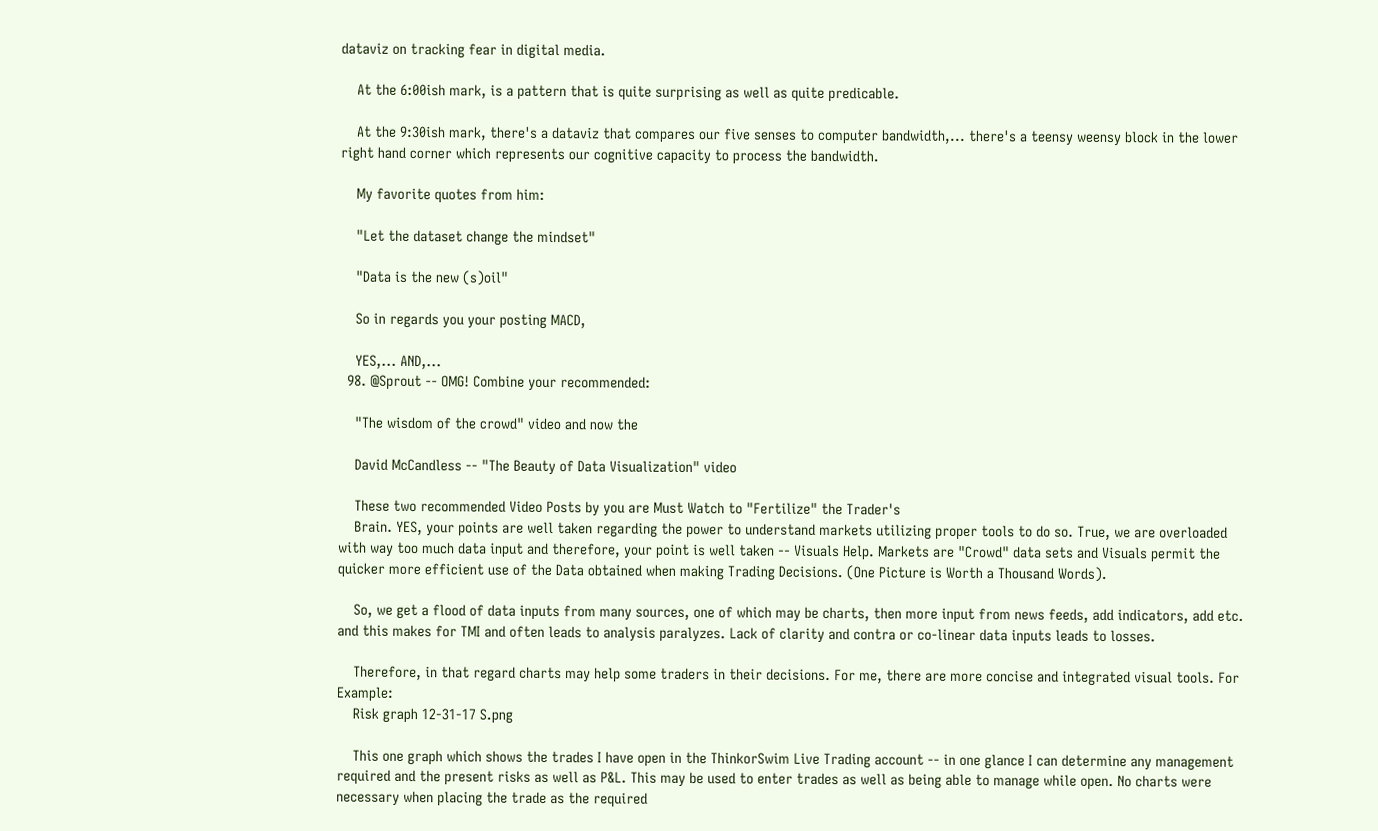dataviz on tracking fear in digital media.

    At the 6:00ish mark, is a pattern that is quite surprising as well as quite predicable.

    At the 9:30ish mark, there's a dataviz that compares our five senses to computer bandwidth,... there's a teensy weensy block in the lower right hand corner which represents our cognitive capacity to process the bandwidth.

    My favorite quotes from him:

    "Let the dataset change the mindset"

    "Data is the new (s)oil"

    So in regards you your posting MACD,

    YES,... AND,...
  98. @Sprout -- OMG! Combine your recommended:

    "The wisdom of the crowd" video and now the

    David McCandless -- "The Beauty of Data Visualization" video

    These two recommended Video Posts by you are Must Watch to "Fertilize" the Trader's
    Brain. YES, your points are well taken regarding the power to understand markets utilizing proper tools to do so. True, we are overloaded with way too much data input and therefore, your point is well taken -- Visuals Help. Markets are "Crowd" data sets and Visuals permit the quicker more efficient use of the Data obtained when making Trading Decisions. (One Picture is Worth a Thousand Words).

    So, we get a flood of data inputs from many sources, one of which may be charts, then more input from news feeds, add indicators, add etc. and this makes for TMI and often leads to analysis paralyzes. Lack of clarity and contra or co-linear data inputs leads to losses.

    Therefore, in that regard charts may help some traders in their decisions. For me, there are more concise and integrated visual tools. For Example:
    Risk graph 12-31-17 S.png

    This one graph which shows the trades I have open in the ThinkorSwim Live Trading account -- in one glance I can determine any management required and the present risks as well as P&L. This may be used to enter trades as well as being able to manage while open. No charts were necessary when placing the trade as the required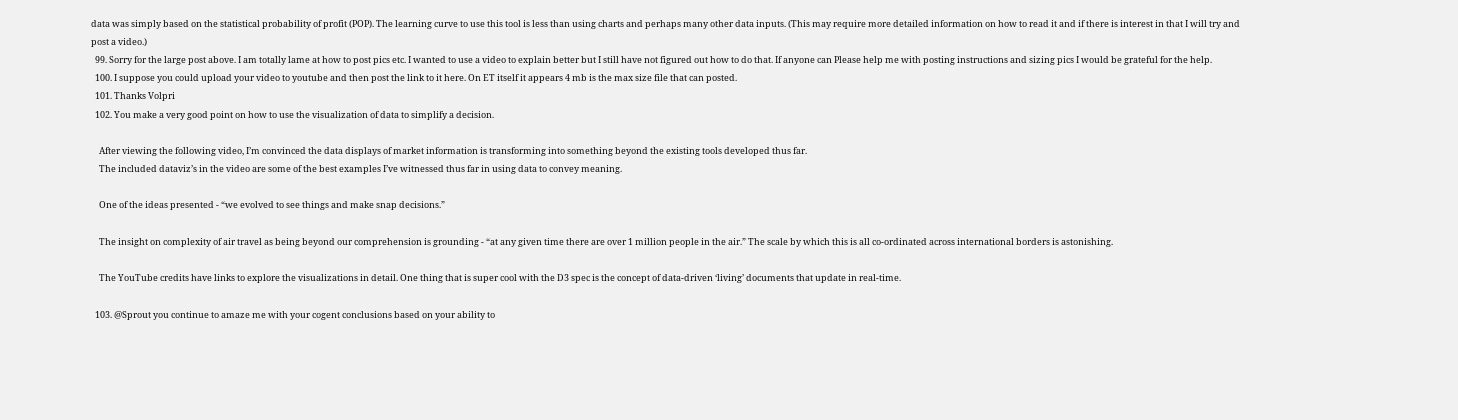data was simply based on the statistical probability of profit (POP). The learning curve to use this tool is less than using charts and perhaps many other data inputs. (This may require more detailed information on how to read it and if there is interest in that I will try and post a video.)
  99. Sorry for the large post above. I am totally lame at how to post pics etc. I wanted to use a video to explain better but I still have not figured out how to do that. If anyone can Please help me with posting instructions and sizing pics I would be grateful for the help.
  100. I suppose you could upload your video to youtube and then post the link to it here. On ET itself it appears 4 mb is the max size file that can posted.
  101. Thanks Volpri
  102. You make a very good point on how to use the visualization of data to simplify a decision.

    After viewing the following video, I’m convinced the data displays of market information is transforming into something beyond the existing tools developed thus far.
    The included dataviz’s in the video are some of the best examples I’ve witnessed thus far in using data to convey meaning.

    One of the ideas presented - “we evolved to see things and make snap decisions.”

    The insight on complexity of air travel as being beyond our comprehension is grounding - “at any given time there are over 1 million people in the air.” The scale by which this is all co-ordinated across international borders is astonishing.

    The YouTube credits have links to explore the visualizations in detail. One thing that is super cool with the D3 spec is the concept of data-driven ‘living’ documents that update in real-time.

  103. @Sprout you continue to amaze me with your cogent conclusions based on your ability to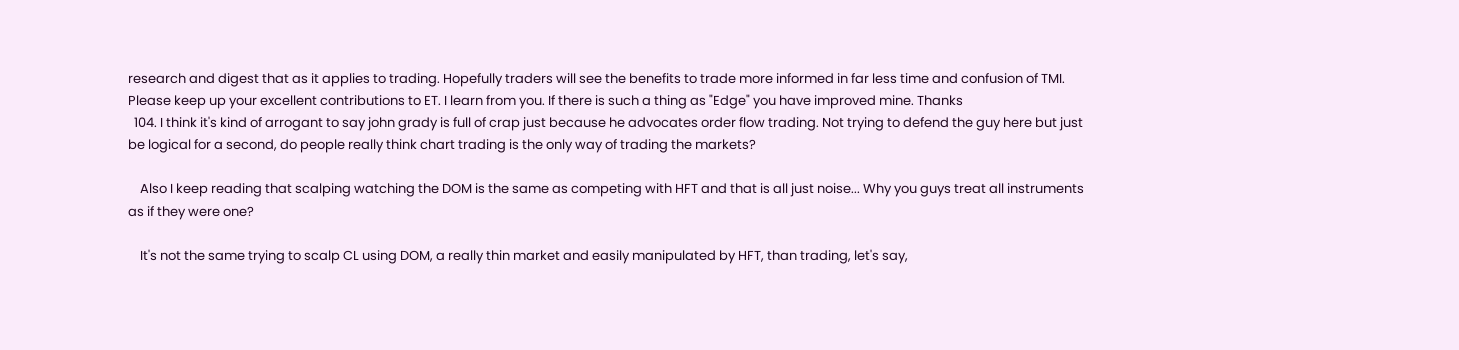research and digest that as it applies to trading. Hopefully traders will see the benefits to trade more informed in far less time and confusion of TMI. Please keep up your excellent contributions to ET. I learn from you. If there is such a thing as "Edge" you have improved mine. Thanks
  104. I think it's kind of arrogant to say john grady is full of crap just because he advocates order flow trading. Not trying to defend the guy here but just be logical for a second, do people really think chart trading is the only way of trading the markets?

    Also I keep reading that scalping watching the DOM is the same as competing with HFT and that is all just noise... Why you guys treat all instruments as if they were one?

    It's not the same trying to scalp CL using DOM, a really thin market and easily manipulated by HFT, than trading, let's say,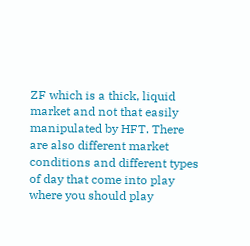ZF which is a thick, liquid market and not that easily manipulated by HFT. There are also different market conditions and different types of day that come into play where you should play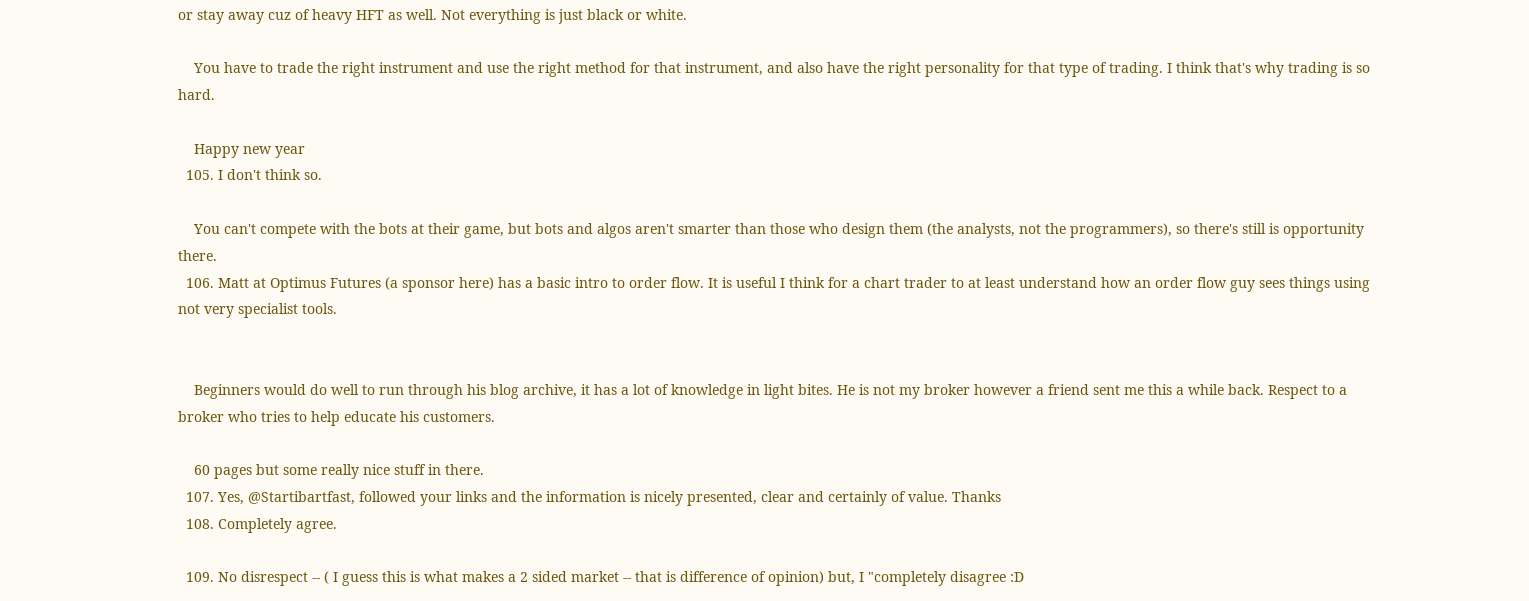or stay away cuz of heavy HFT as well. Not everything is just black or white.

    You have to trade the right instrument and use the right method for that instrument, and also have the right personality for that type of trading. I think that's why trading is so hard.

    Happy new year
  105. I don't think so.

    You can't compete with the bots at their game, but bots and algos aren't smarter than those who design them (the analysts, not the programmers), so there's still is opportunity there.
  106. Matt at Optimus Futures (a sponsor here) has a basic intro to order flow. It is useful I think for a chart trader to at least understand how an order flow guy sees things using not very specialist tools.


    Beginners would do well to run through his blog archive, it has a lot of knowledge in light bites. He is not my broker however a friend sent me this a while back. Respect to a broker who tries to help educate his customers.

    60 pages but some really nice stuff in there.
  107. Yes, @Startibartfast, followed your links and the information is nicely presented, clear and certainly of value. Thanks
  108. Completely agree.

  109. No disrespect -- ( I guess this is what makes a 2 sided market -- that is difference of opinion) but, I "completely disagree :D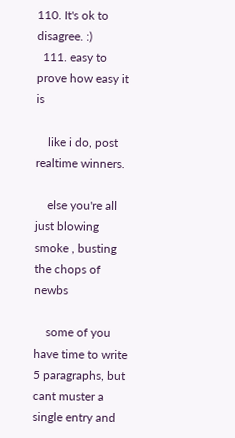110. It's ok to disagree. :)
  111. easy to prove how easy it is

    like i do, post realtime winners.

    else you're all just blowing smoke , busting the chops of newbs

    some of you have time to write 5 paragraphs, but cant muster a single entry and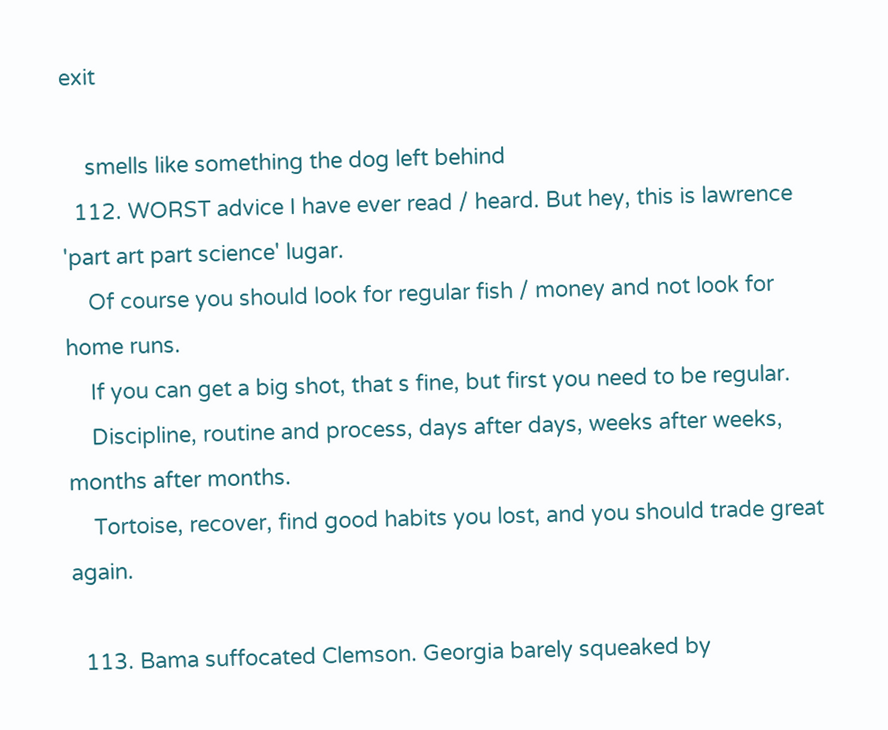exit

    smells like something the dog left behind
  112. WORST advice I have ever read / heard. But hey, this is lawrence 'part art part science' lugar.
    Of course you should look for regular fish / money and not look for home runs.
    If you can get a big shot, that s fine, but first you need to be regular.
    Discipline, routine and process, days after days, weeks after weeks, months after months.
    Tortoise, recover, find good habits you lost, and you should trade great again.

  113. Bama suffocated Clemson. Georgia barely squeaked by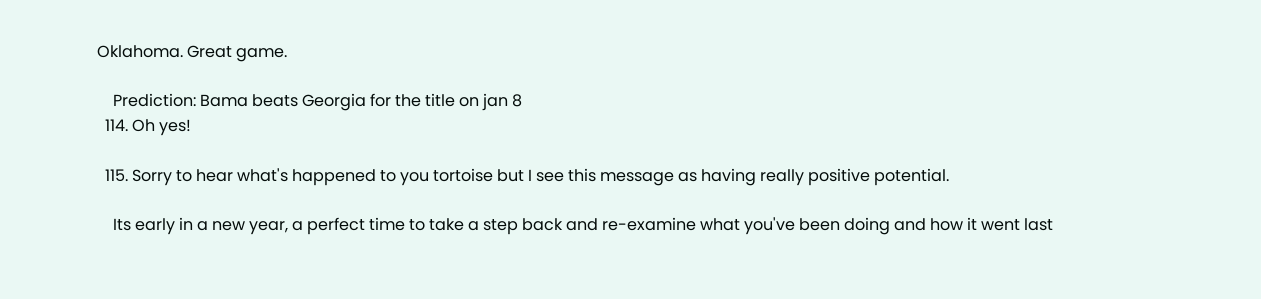Oklahoma. Great game.

    Prediction: Bama beats Georgia for the title on jan 8
  114. Oh yes!

  115. Sorry to hear what's happened to you tortoise but I see this message as having really positive potential.

    Its early in a new year, a perfect time to take a step back and re-examine what you've been doing and how it went last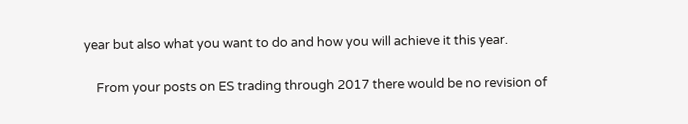year but also what you want to do and how you will achieve it this year.

    From your posts on ES trading through 2017 there would be no revision of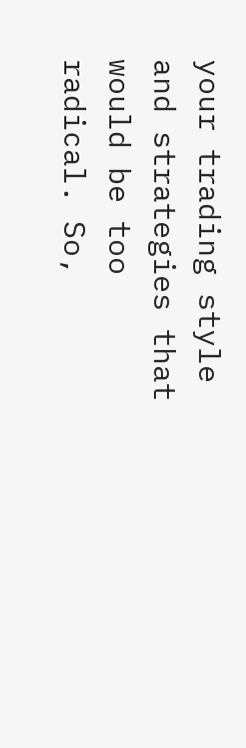your trading style and strategies that would be too radical. So,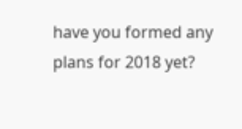have you formed any plans for 2018 yet?